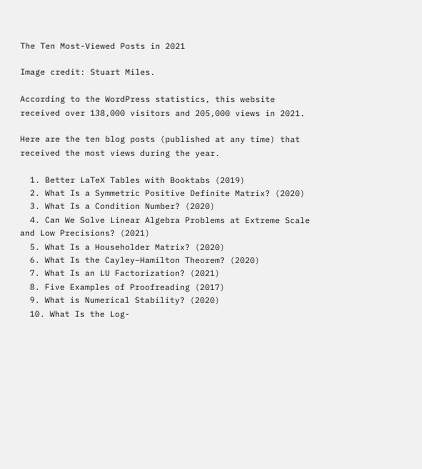The Ten Most-Viewed Posts in 2021

Image credit: Stuart Miles.

According to the WordPress statistics, this website received over 138,000 visitors and 205,000 views in 2021.

Here are the ten blog posts (published at any time) that received the most views during the year.

  1. Better LaTeX Tables with Booktabs (2019)
  2. What Is a Symmetric Positive Definite Matrix? (2020)
  3. What Is a Condition Number? (2020)
  4. Can We Solve Linear Algebra Problems at Extreme Scale and Low Precisions? (2021)
  5. What Is a Householder Matrix? (2020)
  6. What Is the Cayley–Hamilton Theorem? (2020)
  7. What Is an LU Factorization? (2021)
  8. Five Examples of Proofreading (2017)
  9. What is Numerical Stability? (2020)
  10. What Is the Log-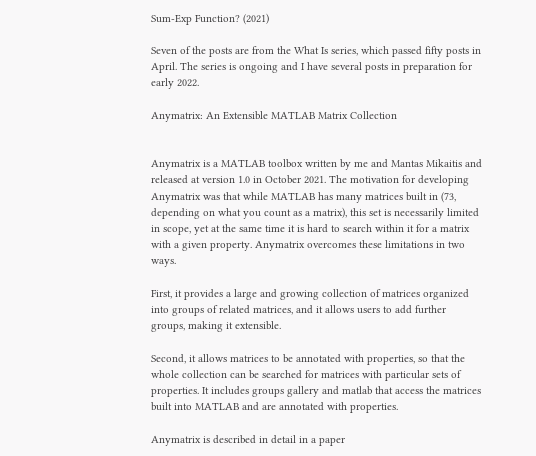Sum-Exp Function? (2021)

Seven of the posts are from the What Is series, which passed fifty posts in April. The series is ongoing and I have several posts in preparation for early 2022.

Anymatrix: An Extensible MATLAB Matrix Collection


Anymatrix is a MATLAB toolbox written by me and Mantas Mikaitis and released at version 1.0 in October 2021. The motivation for developing Anymatrix was that while MATLAB has many matrices built in (73, depending on what you count as a matrix), this set is necessarily limited in scope, yet at the same time it is hard to search within it for a matrix with a given property. Anymatrix overcomes these limitations in two ways.

First, it provides a large and growing collection of matrices organized into groups of related matrices, and it allows users to add further groups, making it extensible.

Second, it allows matrices to be annotated with properties, so that the whole collection can be searched for matrices with particular sets of properties. It includes groups gallery and matlab that access the matrices built into MATLAB and are annotated with properties.

Anymatrix is described in detail in a paper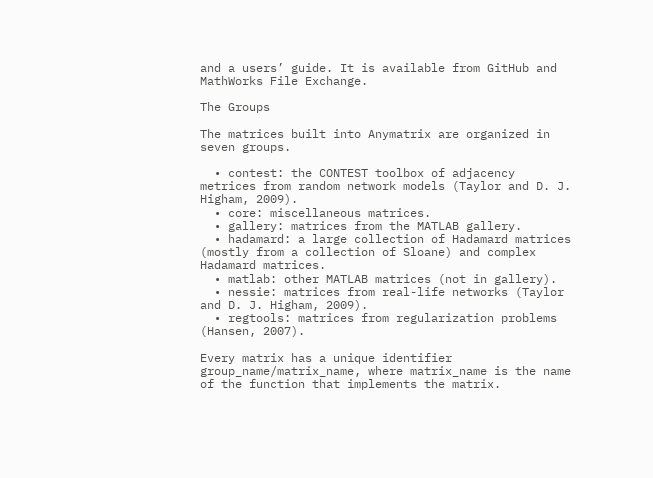and a users’ guide. It is available from GitHub and MathWorks File Exchange.

The Groups

The matrices built into Anymatrix are organized in seven groups.

  • contest: the CONTEST toolbox of adjacency metrices from random network models (Taylor and D. J. Higham, 2009).
  • core: miscellaneous matrices.
  • gallery: matrices from the MATLAB gallery.
  • hadamard: a large collection of Hadamard matrices (mostly from a collection of Sloane) and complex Hadamard matrices.
  • matlab: other MATLAB matrices (not in gallery).
  • nessie: matrices from real-life networks (Taylor and D. J. Higham, 2009).
  • regtools: matrices from regularization problems (Hansen, 2007).

Every matrix has a unique identifier group_name/matrix_name, where matrix_name is the name of the function that implements the matrix.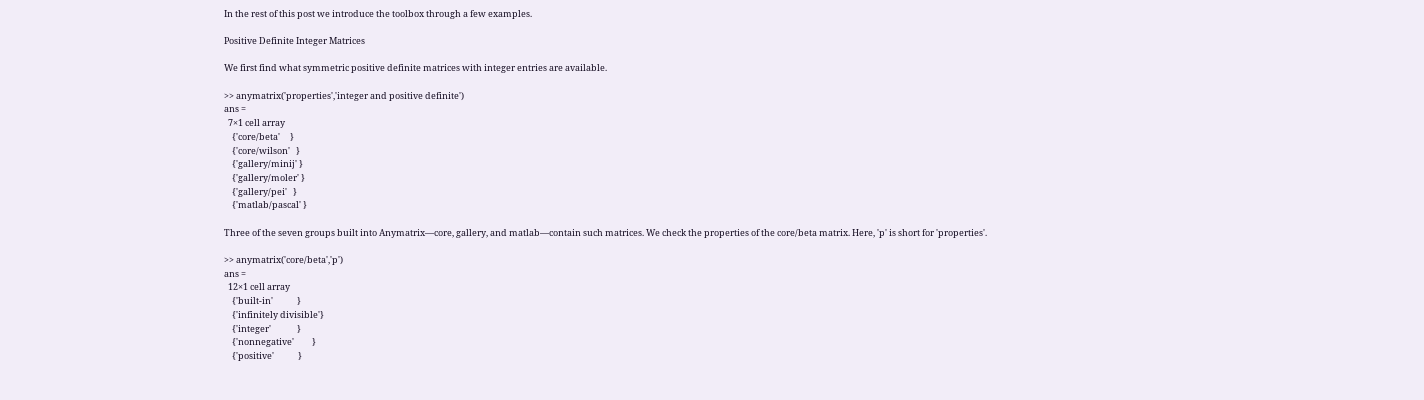In the rest of this post we introduce the toolbox through a few examples.

Positive Definite Integer Matrices

We first find what symmetric positive definite matrices with integer entries are available.

>> anymatrix('properties','integer and positive definite')
ans =
  7×1 cell array
    {'core/beta'     }
    {'core/wilson'   }
    {'gallery/minij' }
    {'gallery/moler' }
    {'gallery/pei'   }
    {'matlab/pascal' }

Three of the seven groups built into Anymatrix—core, gallery, and matlab—contain such matrices. We check the properties of the core/beta matrix. Here, 'p' is short for 'properties'.

>> anymatrix('core/beta','p')
ans =
  12×1 cell array
    {'built-in'            }
    {'infinitely divisible'}
    {'integer'             }
    {'nonnegative'         }
    {'positive'            }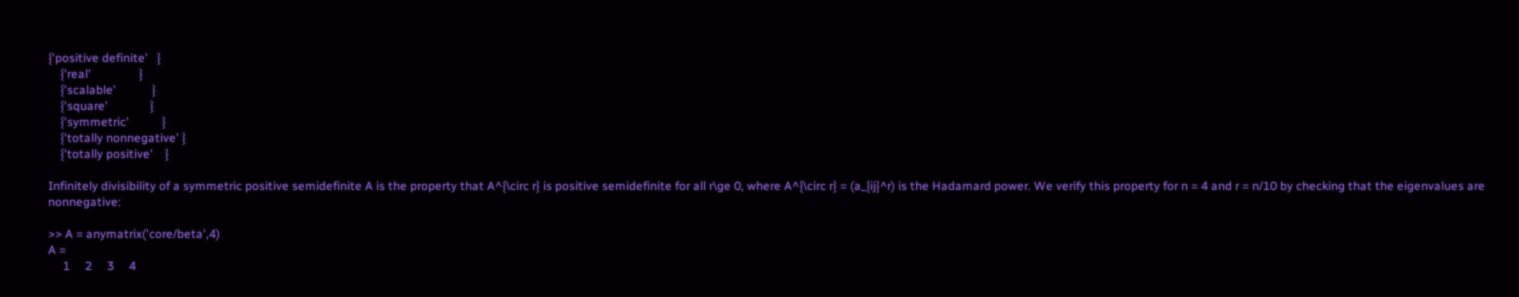{'positive definite'   }
    {'real'                }
    {'scalable'            }
    {'square'              }
    {'symmetric'           }
    {'totally nonnegative' }
    {'totally positive'    }

Infinitely divisibility of a symmetric positive semidefinite A is the property that A^{\circ r} is positive semidefinite for all r\ge 0, where A^{\circ r} = (a_{ij}^r) is the Hadamard power. We verify this property for n = 4 and r = n/10 by checking that the eigenvalues are nonnegative:

>> A = anymatrix('core/beta',4)
A =
     1     2     3     4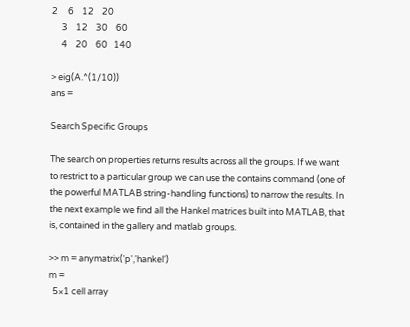2     6    12    20
     3    12    30    60
     4    20    60   140

> eig(A.^(1/10))
ans =

Search Specific Groups

The search on properties returns results across all the groups. If we want to restrict to a particular group we can use the contains command (one of the powerful MATLAB string-handling functions) to narrow the results. In the next example we find all the Hankel matrices built into MATLAB, that is, contained in the gallery and matlab groups.

>> m = anymatrix('p','hankel')
m =
  5×1 cell array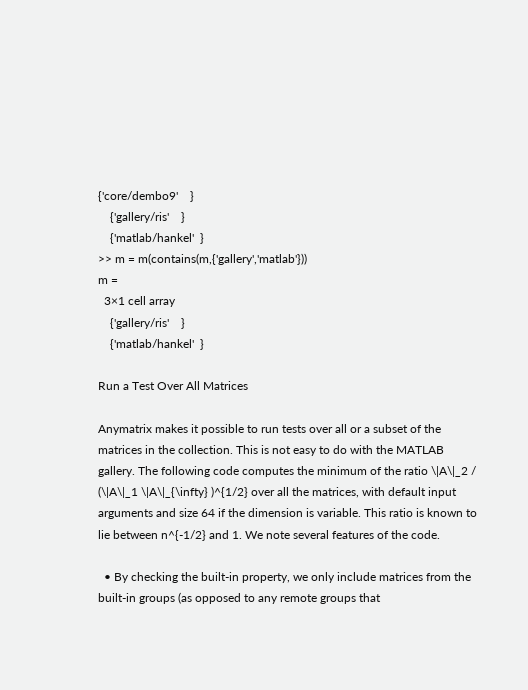{'core/dembo9'    }
    {'gallery/ris'    }
    {'matlab/hankel'  }
>> m = m(contains(m,{'gallery','matlab'}))
m =
  3×1 cell array
    {'gallery/ris'    }
    {'matlab/hankel'  }

Run a Test Over All Matrices

Anymatrix makes it possible to run tests over all or a subset of the matrices in the collection. This is not easy to do with the MATLAB gallery. The following code computes the minimum of the ratio \|A\|_2 / (\|A\|_1 \|A\|_{\infty} )^{1/2} over all the matrices, with default input arguments and size 64 if the dimension is variable. This ratio is known to lie between n^{-1/2} and 1. We note several features of the code.

  • By checking the built-in property, we only include matrices from the built-in groups (as opposed to any remote groups that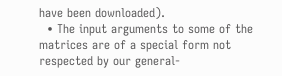have been downloaded).
  • The input arguments to some of the matrices are of a special form not respected by our general-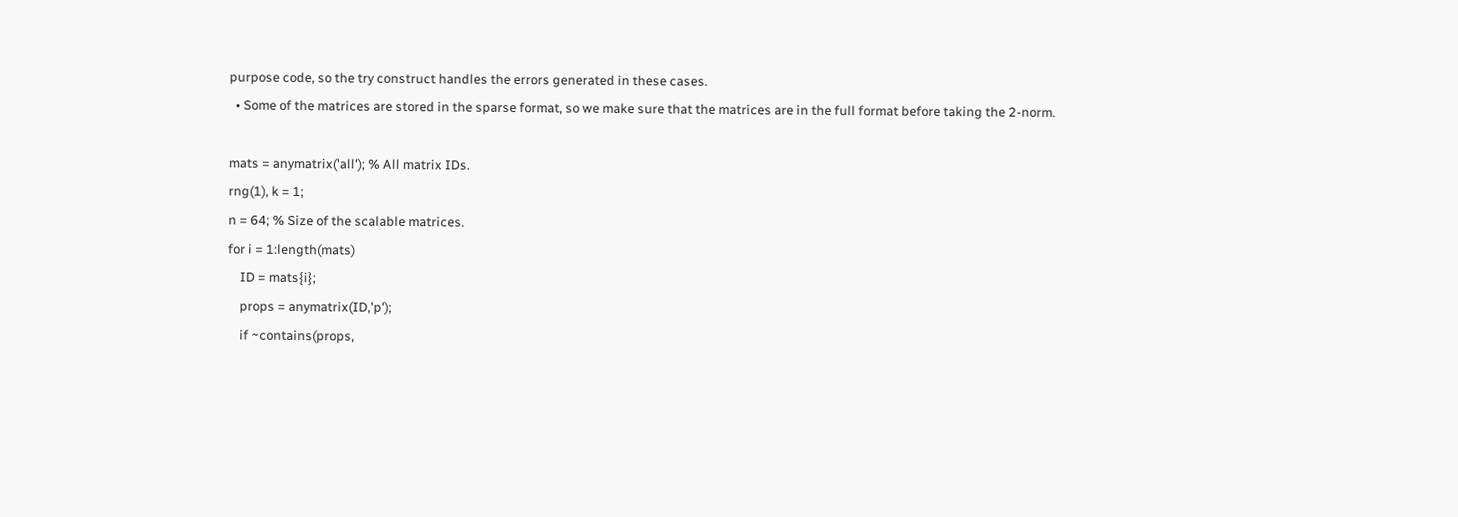purpose code, so the try construct handles the errors generated in these cases.
  • Some of the matrices are stored in the sparse format, so we make sure that the matrices are in the full format before taking the 2-norm.

mats = anymatrix('all'); % All matrix IDs.
rng(1), k = 1;
n = 64; % Size of the scalable matrices.
for i = 1:length(mats)
    ID = mats{i};
    props = anymatrix(ID,'p');
    if ~contains(props,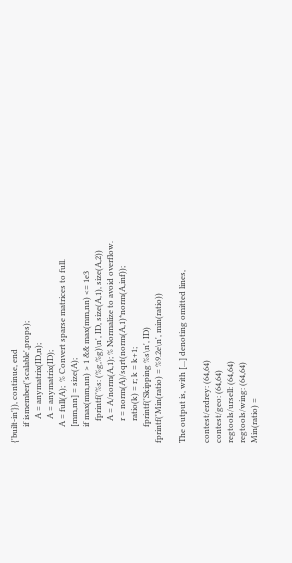{'built-in'}), continue, end
        if ismember('scalable',props);
            A = anymatrix(ID,n);
            A = anymatrix(ID);
        A = full(A);  % Convert sparse matrices to full.
        [mm,nn] = size(A);
        if max(mm,nn) > 1 && max(mm,nn) <= 1e3
           fprintf('%s: (%g,%g)\n', ID, size(A,1), size(A,2))
           A = A/norm(A,1); % Normalize to avoid overflow.
           r = norm(A)/sqrt(norm(A,1)*norm(A,inf));
           ratio(k) = r; k = k+1;
        fprintf('Skipping %s\n', ID)
fprintf('Min(ratio) = %9.2e\n', min(ratio))

The output is, with [...] denoting omitted lines,

contest/erdrey: (64,64)
contest/geo: (64,64)
regtools/ursell: (64,64)
regtools/wing: (64,64)
Min(ratio) =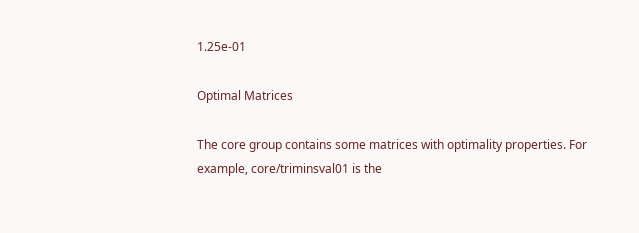1.25e-01

Optimal Matrices

The core group contains some matrices with optimality properties. For example, core/triminsval01 is the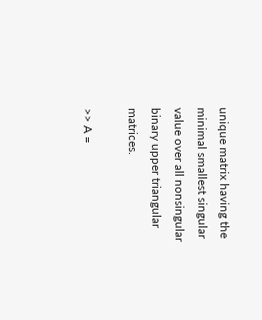unique matrix having the minimal smallest singular value over all nonsingular binary upper triangular matrices.

>> A =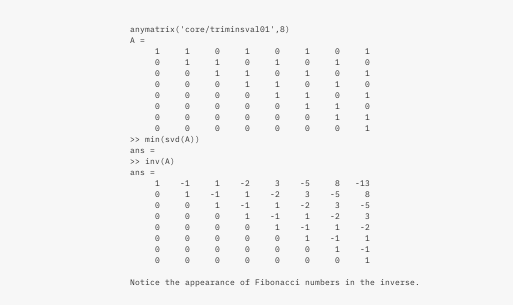anymatrix('core/triminsval01',8)
A =
     1     1     0     1     0     1     0     1
     0     1     1     0     1     0     1     0
     0     0     1     1     0     1     0     1
     0     0     0     1     1     0     1     0
     0     0     0     0     1     1     0     1
     0     0     0     0     0     1     1     0
     0     0     0     0     0     0     1     1
     0     0     0     0     0     0     0     1
>> min(svd(A))
ans =
>> inv(A)
ans =
     1    -1     1    -2     3    -5     8   -13
     0     1    -1     1    -2     3    -5     8
     0     0     1    -1     1    -2     3    -5
     0     0     0     1    -1     1    -2     3
     0     0     0     0     1    -1     1    -2
     0     0     0     0     0     1    -1     1
     0     0     0     0     0     0     1    -1
     0     0     0     0     0     0     0     1

Notice the appearance of Fibonacci numbers in the inverse.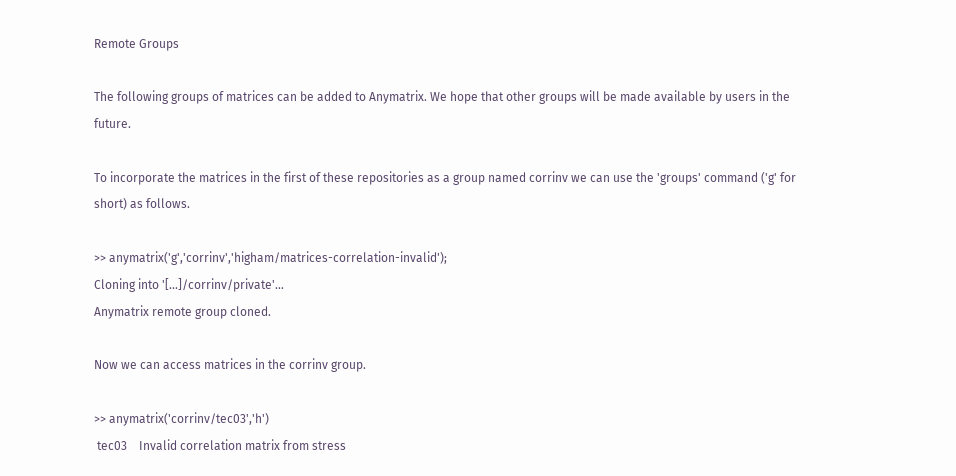Remote Groups

The following groups of matrices can be added to Anymatrix. We hope that other groups will be made available by users in the future.

To incorporate the matrices in the first of these repositories as a group named corrinv we can use the 'groups' command ('g' for short) as follows.

>> anymatrix('g','corrinv','higham/matrices-correlation-invalid');
Cloning into '[...]/corrinv/private'...
Anymatrix remote group cloned.

Now we can access matrices in the corrinv group.

>> anymatrix('corrinv/tec03','h')
 tec03    Invalid correlation matrix from stress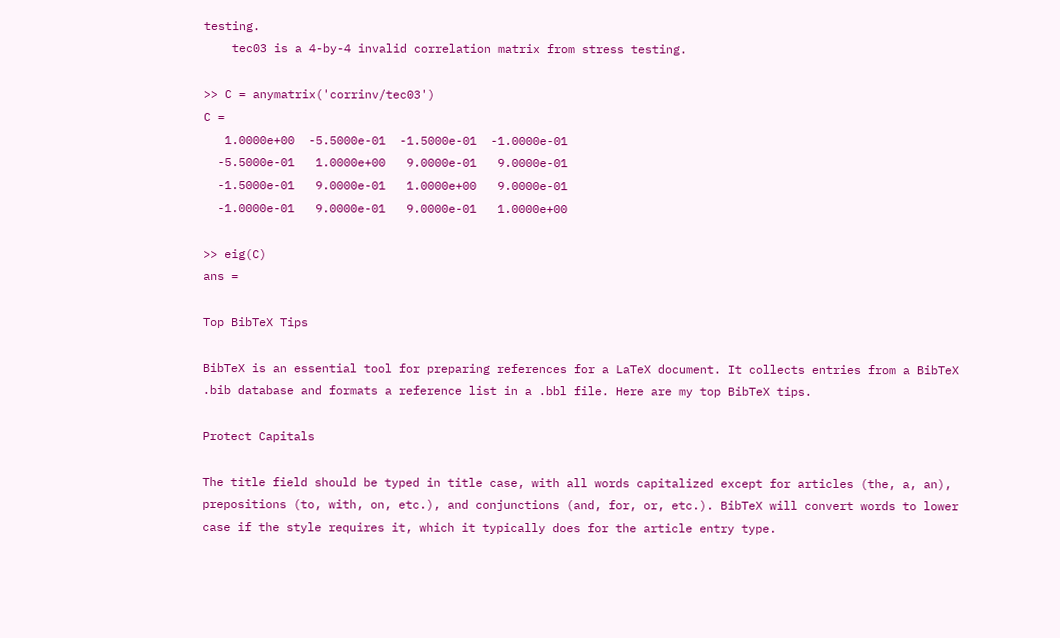testing.
    tec03 is a 4-by-4 invalid correlation matrix from stress testing.

>> C = anymatrix('corrinv/tec03')
C =
   1.0000e+00  -5.5000e-01  -1.5000e-01  -1.0000e-01
  -5.5000e-01   1.0000e+00   9.0000e-01   9.0000e-01
  -1.5000e-01   9.0000e-01   1.0000e+00   9.0000e-01
  -1.0000e-01   9.0000e-01   9.0000e-01   1.0000e+00

>> eig(C)
ans =

Top BibTeX Tips

BibTeX is an essential tool for preparing references for a LaTeX document. It collects entries from a BibTeX .bib database and formats a reference list in a .bbl file. Here are my top BibTeX tips.

Protect Capitals

The title field should be typed in title case, with all words capitalized except for articles (the, a, an), prepositions (to, with, on, etc.), and conjunctions (and, for, or, etc.). BibTeX will convert words to lower case if the style requires it, which it typically does for the article entry type.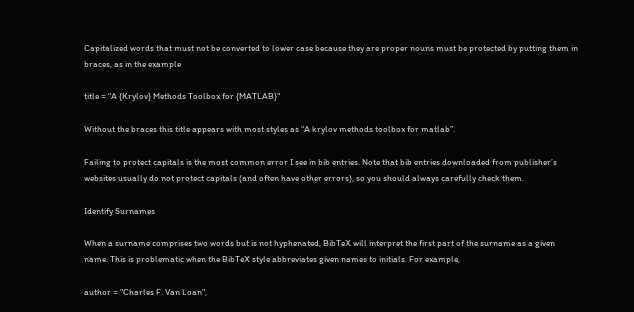Capitalized words that must not be converted to lower case because they are proper nouns must be protected by putting them in braces, as in the example

title = "A {Krylov} Methods Toolbox for {MATLAB}"

Without the braces this title appears with most styles as “A krylov methods toolbox for matlab”.

Failing to protect capitals is the most common error I see in bib entries. Note that bib entries downloaded from publisher’s websites usually do not protect capitals (and often have other errors), so you should always carefully check them.

Identify Surnames

When a surname comprises two words but is not hyphenated, BibTeX will interpret the first part of the surname as a given name. This is problematic when the BibTeX style abbreviates given names to initials. For example,

author = "Charles F. Van Loan",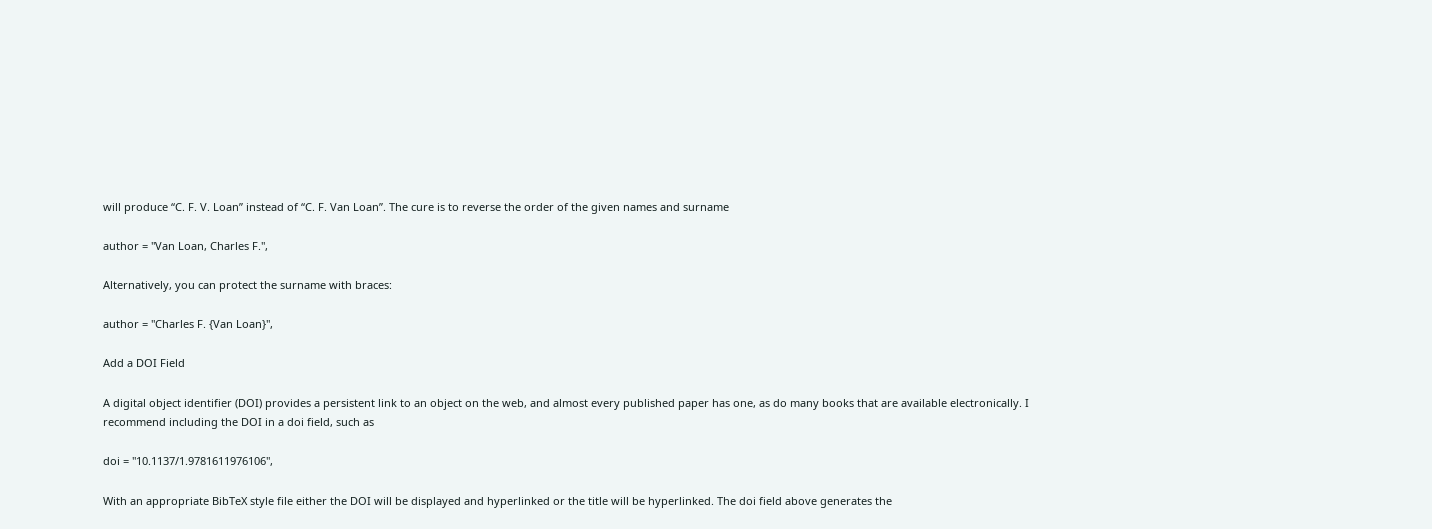will produce “C. F. V. Loan” instead of “C. F. Van Loan”. The cure is to reverse the order of the given names and surname

author = "Van Loan, Charles F.",

Alternatively, you can protect the surname with braces:

author = "Charles F. {Van Loan}",

Add a DOI Field

A digital object identifier (DOI) provides a persistent link to an object on the web, and almost every published paper has one, as do many books that are available electronically. I recommend including the DOI in a doi field, such as

doi = "10.1137/1.9781611976106",

With an appropriate BibTeX style file either the DOI will be displayed and hyperlinked or the title will be hyperlinked. The doi field above generates the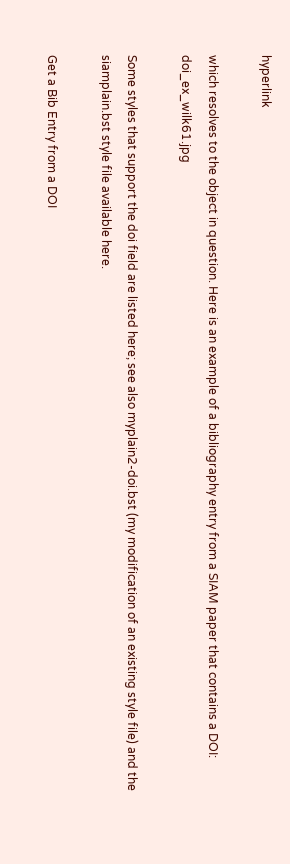hyperlink

which resolves to the object in question. Here is an example of a bibliography entry from a SIAM paper that contains a DOI: doi_ex_wilk61.jpg

Some styles that support the doi field are listed here; see also myplain2-doi.bst (my modification of an existing style file) and the siamplain.bst style file available here.

Get a Bib Entry from a DOI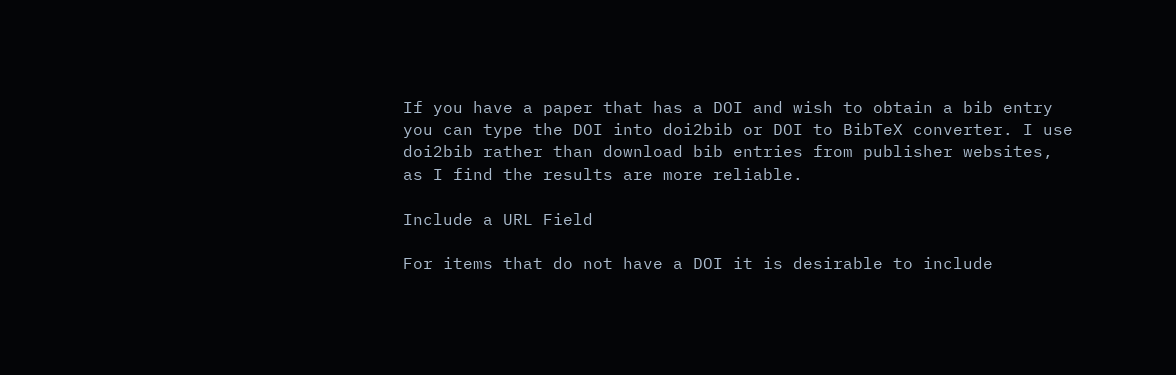If you have a paper that has a DOI and wish to obtain a bib entry you can type the DOI into doi2bib or DOI to BibTeX converter. I use doi2bib rather than download bib entries from publisher websites, as I find the results are more reliable.

Include a URL Field

For items that do not have a DOI it is desirable to include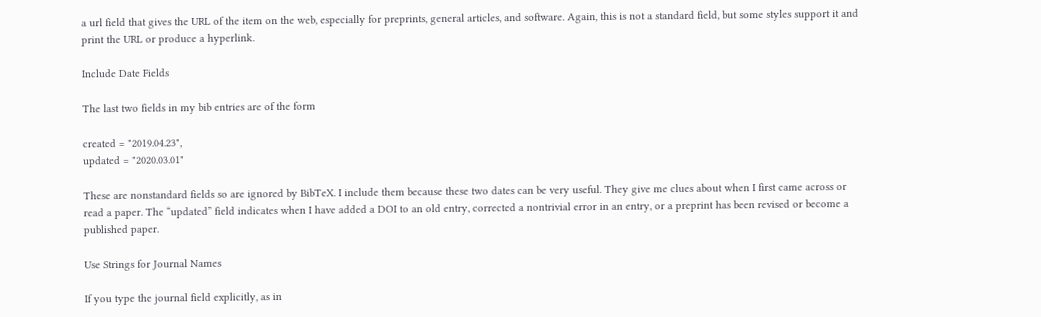a url field that gives the URL of the item on the web, especially for preprints, general articles, and software. Again, this is not a standard field, but some styles support it and print the URL or produce a hyperlink.

Include Date Fields

The last two fields in my bib entries are of the form

created = "2019.04.23",
updated = "2020.03.01"

These are nonstandard fields so are ignored by BibTeX. I include them because these two dates can be very useful. They give me clues about when I first came across or read a paper. The “updated” field indicates when I have added a DOI to an old entry, corrected a nontrivial error in an entry, or a preprint has been revised or become a published paper.

Use Strings for Journal Names

If you type the journal field explicitly, as in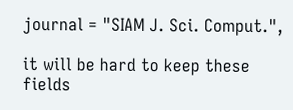journal = "SIAM J. Sci. Comput.",

it will be hard to keep these fields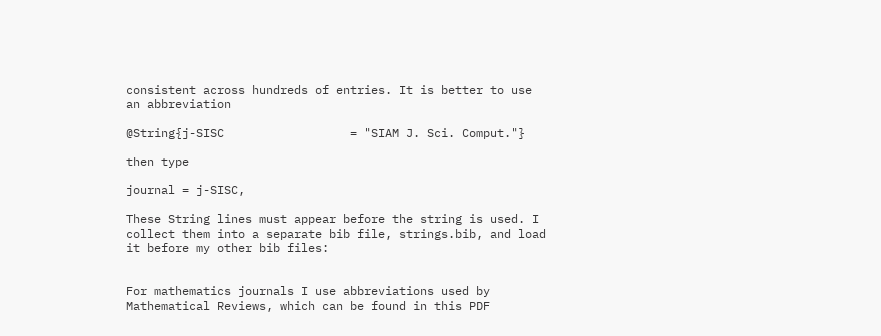consistent across hundreds of entries. It is better to use an abbreviation

@String{j-SISC                  = "SIAM J. Sci. Comput."}

then type

journal = j-SISC,

These String lines must appear before the string is used. I collect them into a separate bib file, strings.bib, and load it before my other bib files:


For mathematics journals I use abbreviations used by Mathematical Reviews, which can be found in this PDF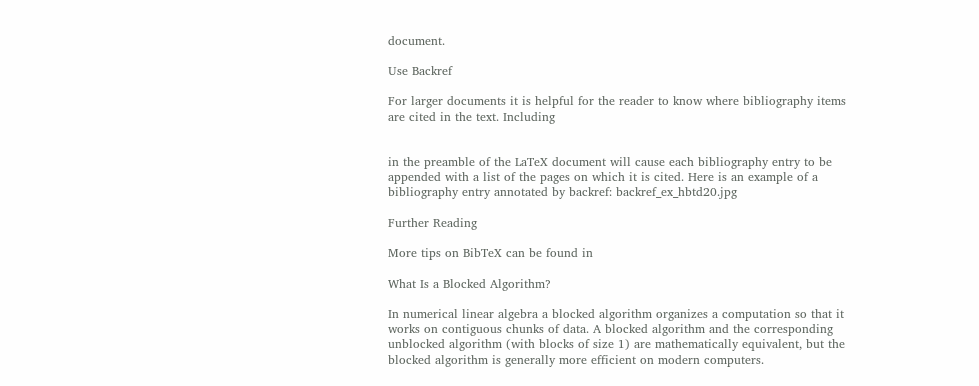document.

Use Backref

For larger documents it is helpful for the reader to know where bibliography items are cited in the text. Including


in the preamble of the LaTeX document will cause each bibliography entry to be appended with a list of the pages on which it is cited. Here is an example of a bibliography entry annotated by backref: backref_ex_hbtd20.jpg

Further Reading

More tips on BibTeX can be found in

What Is a Blocked Algorithm?

In numerical linear algebra a blocked algorithm organizes a computation so that it works on contiguous chunks of data. A blocked algorithm and the corresponding unblocked algorithm (with blocks of size 1) are mathematically equivalent, but the blocked algorithm is generally more efficient on modern computers.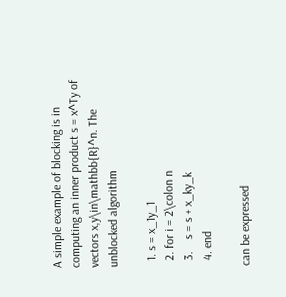A simple example of blocking is in computing an inner product s = x^Ty of vectors x,y\in\mathbb{R}^n. The unblocked algorithm

  1. s = x_1y_1
  2. for i = 2\colon n
  3.    s = s + x_ky_k
  4. end

can be expressed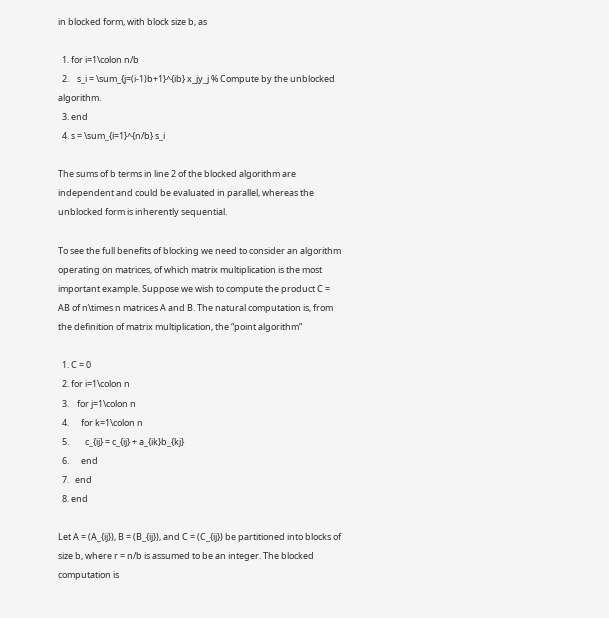in blocked form, with block size b, as

  1. for i=1\colon n/b
  2.    s_i = \sum_{j=(i-1)b+1}^{ib} x_jy_j % Compute by the unblocked algorithm.
  3. end
  4. s = \sum_{i=1}^{n/b} s_i

The sums of b terms in line 2 of the blocked algorithm are independent and could be evaluated in parallel, whereas the unblocked form is inherently sequential.

To see the full benefits of blocking we need to consider an algorithm operating on matrices, of which matrix multiplication is the most important example. Suppose we wish to compute the product C = AB of n\times n matrices A and B. The natural computation is, from the definition of matrix multiplication, the “point algorithm”

  1. C = 0
  2. for i=1\colon n
  3.    for j=1\colon n
  4.      for k=1\colon n
  5.        c_{ij} = c_{ij} + a_{ik}b_{kj}
  6.      end
  7.   end
  8. end

Let A = (A_{ij}), B = (B_{ij}), and C = (C_{ij}) be partitioned into blocks of size b, where r = n/b is assumed to be an integer. The blocked computation is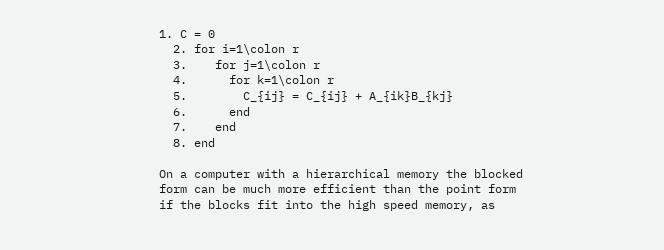1. C = 0
  2. for i=1\colon r
  3.    for j=1\colon r
  4.      for k=1\colon r
  5.        C_{ij} = C_{ij} + A_{ik}B_{kj}
  6.      end
  7.    end
  8. end

On a computer with a hierarchical memory the blocked form can be much more efficient than the point form if the blocks fit into the high speed memory, as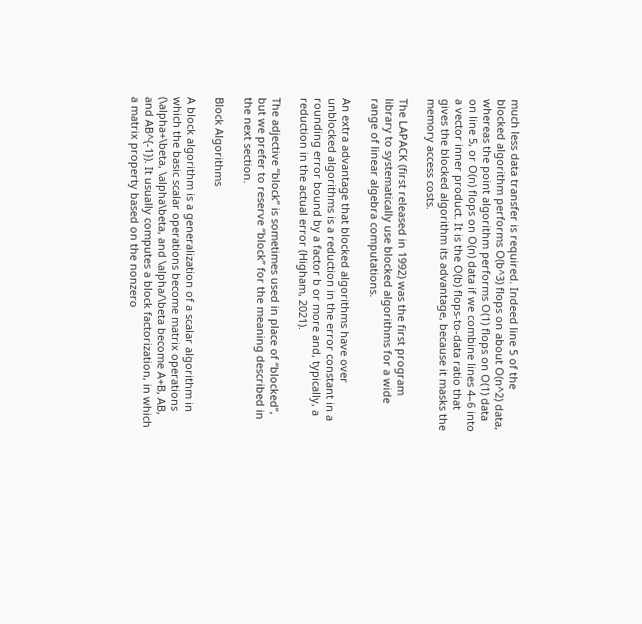much less data transfer is required. Indeed line 5 of the blocked algorithm performs O(b^3) flops on about O(n^2) data, whereas the point algorithm performs O(1) flops on O(1) data on line 5, or O(n) flops on O(n) data if we combine lines 4–6 into a vector inner product. It is the O(b) flops-to-data ratio that gives the blocked algorithm its advantage, because it masks the memory access costs.

The LAPACK (first released in 1992) was the first program library to systematically use blocked algorithms for a wide range of linear algebra computations.

An extra advantage that blocked algorithms have over unblocked algorithms is a reduction in the error constant in a rounding error bound by a factor b or more and, typically, a reduction in the actual error (Higham, 2021).

The adjective “block” is sometimes used in place of “blocked”, but we prefer to reserve “block” for the meaning described in the next section.

Block Algorithms

A block algorithm is a generalization of a scalar algorithm in which the basic scalar operations become matrix operations (\alpha+\beta, \alpha\beta, and \alpha/\beta become A+B, AB, and AB^{-1}). It usually computes a block factorization, in which a matrix property based on the nonzero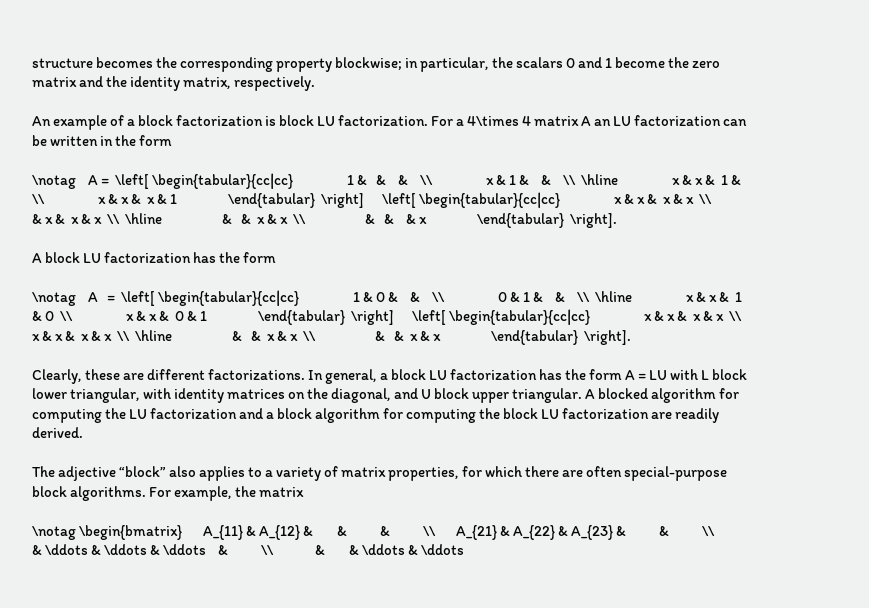structure becomes the corresponding property blockwise; in particular, the scalars 0 and 1 become the zero matrix and the identity matrix, respectively.

An example of a block factorization is block LU factorization. For a 4\times 4 matrix A an LU factorization can be written in the form

\notag    A =  \left[ \begin{tabular}{cc|cc}                  1 &   &    &    \\                  x & 1 &    &    \\  \hline                  x & x &  1 &    \\                  x & x &  x & 1                 \end{tabular}  \right]      \left[ \begin{tabular}{cc|cc}                  x & x &  x & x  \\                    & x &  x & x  \\  \hline                    &   &  x & x  \\                    &   &    & x                 \end{tabular}  \right].

A block LU factorization has the form

\notag    A   =  \left[ \begin{tabular}{cc|cc}                  1 & 0 &    &    \\                  0 & 1 &    &    \\  \hline                  x & x &  1 & 0  \\                  x & x &  0 & 1                 \end{tabular}  \right]      \left[ \begin{tabular}{cc|cc}                  x & x &  x & x  \\                  x & x &  x & x  \\  \hline                    &   &  x & x  \\                    &   &  x & x                 \end{tabular}  \right].

Clearly, these are different factorizations. In general, a block LU factorization has the form A = LU with L block lower triangular, with identity matrices on the diagonal, and U block upper triangular. A blocked algorithm for computing the LU factorization and a block algorithm for computing the block LU factorization are readily derived.

The adjective “block” also applies to a variety of matrix properties, for which there are often special-purpose block algorithms. For example, the matrix

\notag \begin{bmatrix}       A_{11} & A_{12} &        &           &           \\       A_{21} & A_{22} & A_{23} &           &           \\              & \ddots & \ddots & \ddots    &           \\              &        & \ddots & \ddots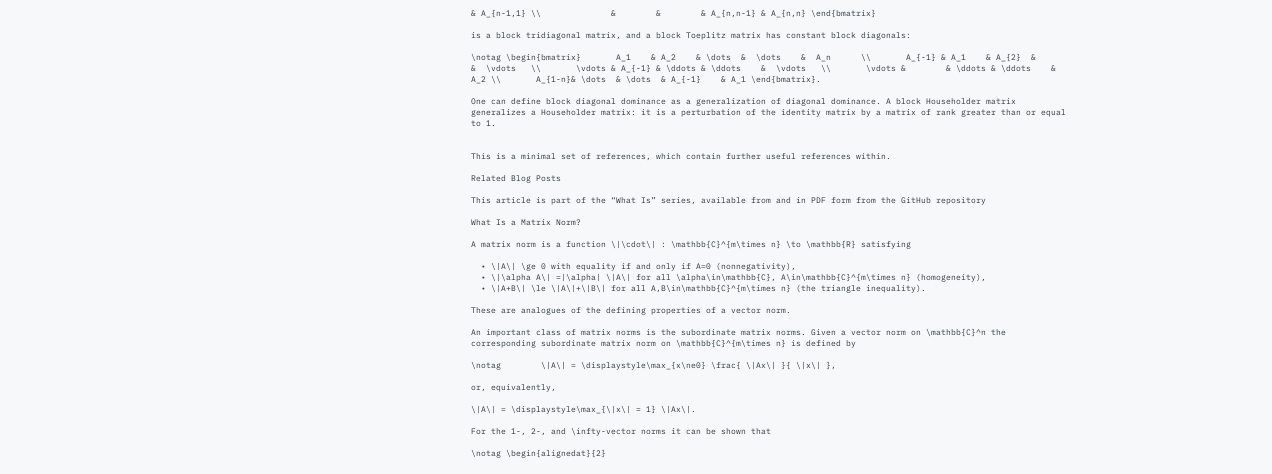& A_{n-1,1} \\              &        &        & A_{n,n-1} & A_{n,n} \end{bmatrix}

is a block tridiagonal matrix, and a block Toeplitz matrix has constant block diagonals:

\notag \begin{bmatrix}       A_1    & A_2    & \dots  &  \dots    &  A_n      \\       A_{-1} & A_1    & A_{2}  &           &  \vdots   \\       \vdots & A_{-1} & \ddots & \ddots    &  \vdots   \\       \vdots &        & \ddots & \ddots    & A_2 \\       A_{1-n}& \dots  & \dots  & A_{-1}    & A_1 \end{bmatrix}.

One can define block diagonal dominance as a generalization of diagonal dominance. A block Householder matrix generalizes a Householder matrix: it is a perturbation of the identity matrix by a matrix of rank greater than or equal to 1.


This is a minimal set of references, which contain further useful references within.

Related Blog Posts

This article is part of the “What Is” series, available from and in PDF form from the GitHub repository

What Is a Matrix Norm?

A matrix norm is a function \|\cdot\| : \mathbb{C}^{m\times n} \to \mathbb{R} satisfying

  • \|A\| \ge 0 with equality if and only if A=0 (nonnegativity),
  • \|\alpha A\| =|\alpha| \|A\| for all \alpha\in\mathbb{C}, A\in\mathbb{C}^{m\times n} (homogeneity),
  • \|A+B\| \le \|A\|+\|B\| for all A,B\in\mathbb{C}^{m\times n} (the triangle inequality).

These are analogues of the defining properties of a vector norm.

An important class of matrix norms is the subordinate matrix norms. Given a vector norm on \mathbb{C}^n the corresponding subordinate matrix norm on \mathbb{C}^{m\times n} is defined by

\notag        \|A\| = \displaystyle\max_{x\ne0} \frac{ \|Ax\| }{ \|x\| },

or, equivalently,

\|A\| = \displaystyle\max_{\|x\| = 1} \|Ax\|.

For the 1-, 2-, and \infty-vector norms it can be shown that

\notag \begin{alignedat}{2}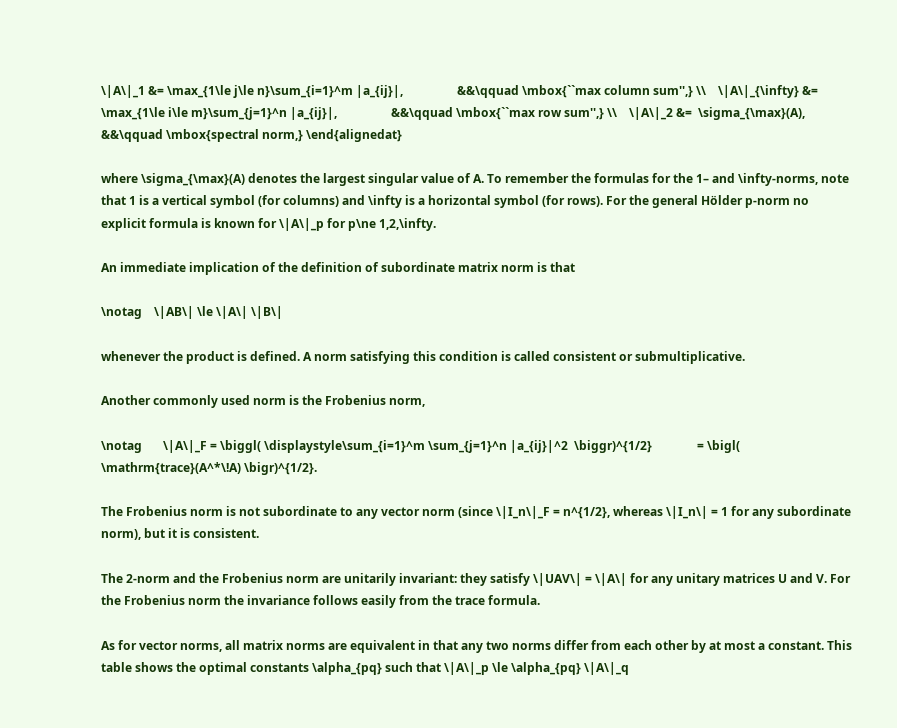\|A\|_1 &= \max_{1\le j\le n}\sum_{i=1}^m |a_{ij}|,                  &&\qquad \mbox{``max column sum'',} \\    \|A\|_{\infty} &= \max_{1\le i\le m}\sum_{j=1}^n |a_{ij}|,                  &&\qquad \mbox{``max row sum'',} \\    \|A\|_2 &=  \sigma_{\max}(A),                  &&\qquad \mbox{spectral norm,} \end{alignedat}

where \sigma_{\max}(A) denotes the largest singular value of A. To remember the formulas for the 1– and \infty-norms, note that 1 is a vertical symbol (for columns) and \infty is a horizontal symbol (for rows). For the general Hölder p-norm no explicit formula is known for \|A\|_p for p\ne 1,2,\infty.

An immediate implication of the definition of subordinate matrix norm is that

\notag    \|AB\| \le \|A\| \|B\|

whenever the product is defined. A norm satisfying this condition is called consistent or submultiplicative.

Another commonly used norm is the Frobenius norm,

\notag       \|A\|_F = \biggl( \displaystyle\sum_{i=1}^m \sum_{j=1}^n |a_{ij}|^2  \biggr)^{1/2}               = \bigl( \mathrm{trace}(A^*\!A) \bigr)^{1/2}.

The Frobenius norm is not subordinate to any vector norm (since \|I_n\|_F = n^{1/2}, whereas \|I_n\| = 1 for any subordinate norm), but it is consistent.

The 2-norm and the Frobenius norm are unitarily invariant: they satisfy \|UAV\| = \|A\| for any unitary matrices U and V. For the Frobenius norm the invariance follows easily from the trace formula.

As for vector norms, all matrix norms are equivalent in that any two norms differ from each other by at most a constant. This table shows the optimal constants \alpha_{pq} such that \|A\|_p \le \alpha_{pq} \|A\|_q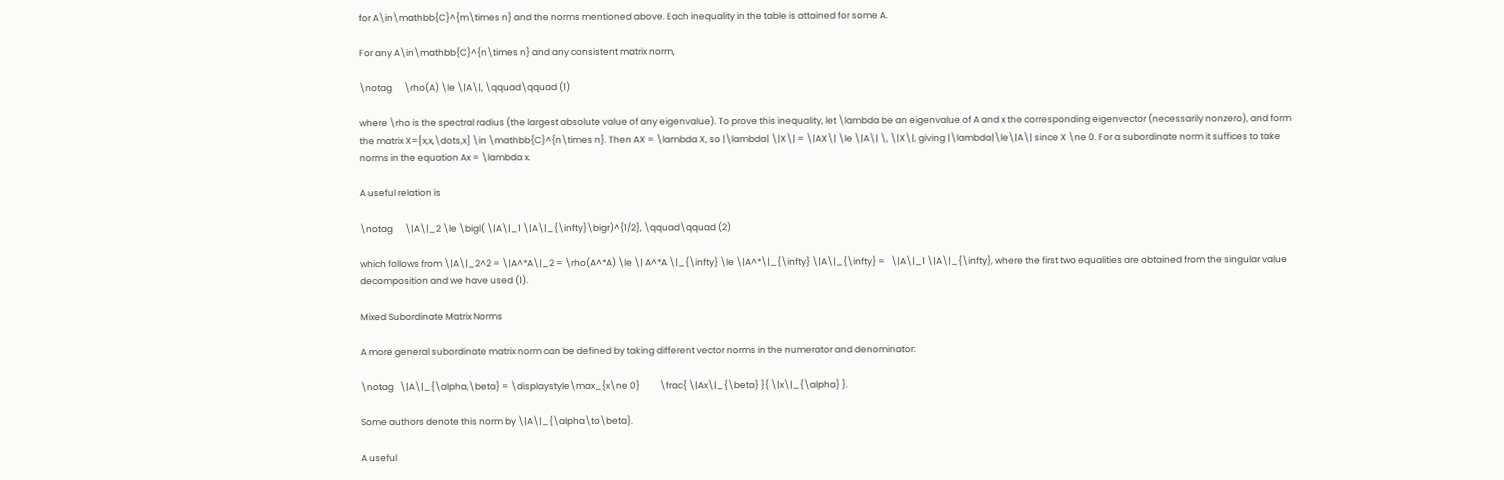for A\in\mathbb{C}^{m\times n} and the norms mentioned above. Each inequality in the table is attained for some A.

For any A\in\mathbb{C}^{n\times n} and any consistent matrix norm,

\notag      \rho(A) \le \|A\|, \qquad\qquad (1)

where \rho is the spectral radius (the largest absolute value of any eigenvalue). To prove this inequality, let \lambda be an eigenvalue of A and x the corresponding eigenvector (necessarily nonzero), and form the matrix X=[x,x,\dots,x] \in \mathbb{C}^{n\times n}. Then AX = \lambda X, so |\lambda| \|X\| = \|AX\| \le \|A\| \, \|X\|, giving |\lambda|\le\|A\| since X \ne 0. For a subordinate norm it suffices to take norms in the equation Ax = \lambda x.

A useful relation is

\notag      \|A\|_2 \le \bigl( \|A\|_1 \|A\|_{\infty}\bigr)^{1/2}, \qquad\qquad (2)

which follows from \|A\|_2^2 = \|A^*A\|_2 = \rho(A^*A) \le \| A^*A \|_{\infty} \le \|A^*\|_{\infty} \|A\|_{\infty} =   \|A\|_1 \|A\|_{\infty}, where the first two equalities are obtained from the singular value decomposition and we have used (1).

Mixed Subordinate Matrix Norms

A more general subordinate matrix norm can be defined by taking different vector norms in the numerator and denominator:

\notag   \|A\|_{\alpha,\beta} = \displaystyle\max_{x\ne 0}          \frac{ \|Ax\|_{\beta} }{ \|x\|_{\alpha} }.

Some authors denote this norm by \|A\|_{\alpha\to\beta}.

A useful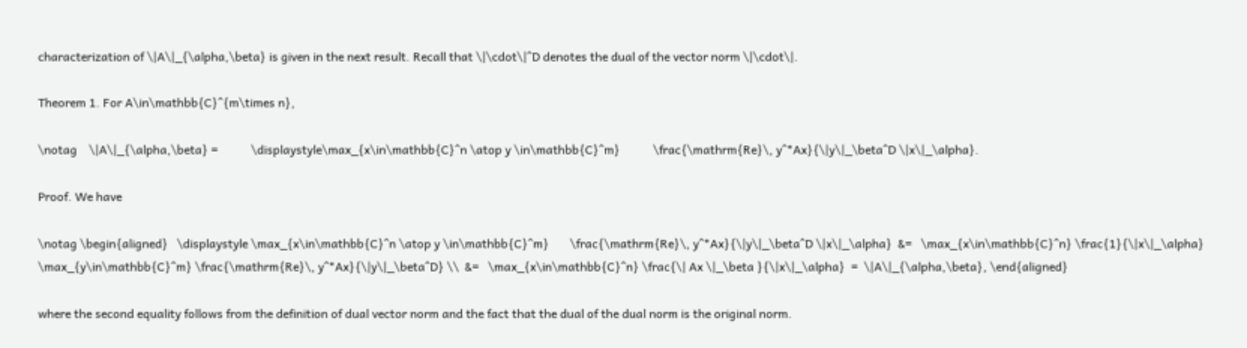characterization of \|A\|_{\alpha,\beta} is given in the next result. Recall that \|\cdot\|^D denotes the dual of the vector norm \|\cdot\|.

Theorem 1. For A\in\mathbb{C}^{m\times n},

\notag    \|A\|_{\alpha,\beta} =           \displaystyle\max_{x\in\mathbb{C}^n \atop y \in\mathbb{C}^m}           \frac{\mathrm{Re}\, y^*Ax}{\|y\|_\beta^D \|x\|_\alpha}.

Proof. We have

\notag \begin{aligned}   \displaystyle \max_{x\in\mathbb{C}^n \atop y \in\mathbb{C}^m}       \frac{\mathrm{Re}\, y^*Ax}{\|y\|_\beta^D \|x\|_\alpha}  &=   \max_{x\in\mathbb{C}^n} \frac{1}{\|x\|_\alpha}       \max_{y\in\mathbb{C}^m} \frac{\mathrm{Re}\, y^*Ax}{\|y\|_\beta^D} \\  &=   \max_{x\in\mathbb{C}^n} \frac{\| Ax \|_\beta }{\|x\|_\alpha}  =  \|A\|_{\alpha,\beta}, \end{aligned}

where the second equality follows from the definition of dual vector norm and the fact that the dual of the dual norm is the original norm.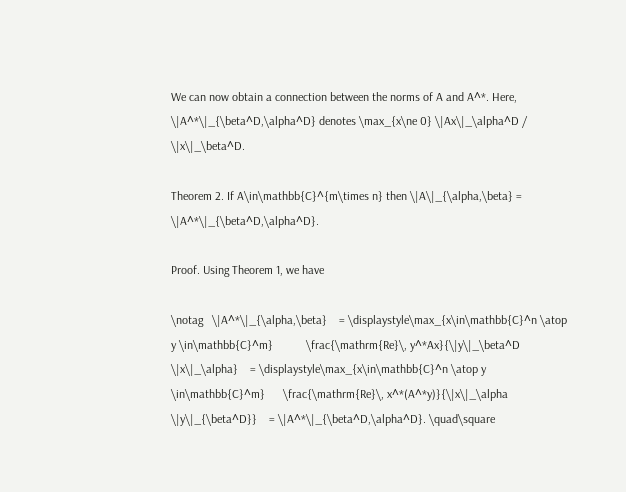We can now obtain a connection between the norms of A and A^*. Here, \|A^*\|_{\beta^D,\alpha^D} denotes \max_{x\ne 0} \|Ax\|_\alpha^D / \|x\|_\beta^D.

Theorem 2. If A\in\mathbb{C}^{m\times n} then \|A\|_{\alpha,\beta} = \|A^*\|_{\beta^D,\alpha^D}.

Proof. Using Theorem 1, we have

\notag   \|A^*\|_{\alpha,\beta}    = \displaystyle\max_{x\in\mathbb{C}^n \atop y \in\mathbb{C}^m}           \frac{\mathrm{Re}\, y^*Ax}{\|y\|_\beta^D \|x\|_\alpha}    = \displaystyle\max_{x\in\mathbb{C}^n \atop y \in\mathbb{C}^m}      \frac{\mathrm{Re}\, x^*(A^*y)}{\|x\|_\alpha \|y\|_{\beta^D}}    = \|A^*\|_{\beta^D,\alpha^D}. \quad\square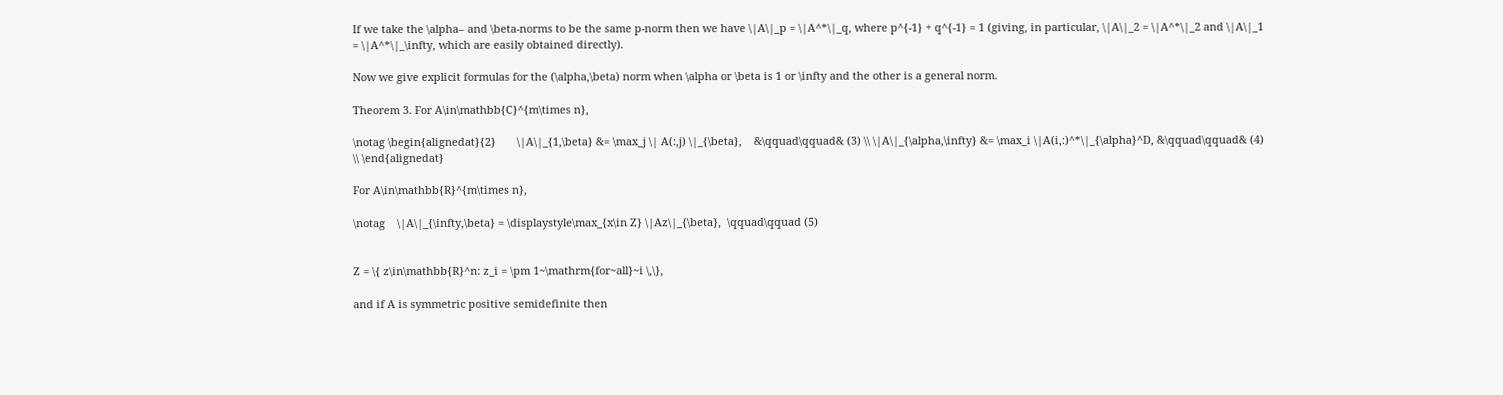If we take the \alpha– and \beta-norms to be the same p-norm then we have \|A\|_p = \|A^*\|_q, where p^{-1} + q^{-1} = 1 (giving, in particular, \|A\|_2 = \|A^*\|_2 and \|A\|_1 = \|A^*\|_\infty, which are easily obtained directly).

Now we give explicit formulas for the (\alpha,\beta) norm when \alpha or \beta is 1 or \infty and the other is a general norm.

Theorem 3. For A\in\mathbb{C}^{m\times n},

\notag \begin{alignedat}{2}       \|A\|_{1,\beta} &= \max_j \| A(:,j) \|_{\beta},    &\qquad\qquad& (3) \\ \|A\|_{\alpha,\infty} &= \max_i \|A(i,:)^*\|_{\alpha}^D, &\qquad\qquad& (4) \\ \end{alignedat}

For A\in\mathbb{R}^{m\times n},

\notag    \|A\|_{\infty,\beta} = \displaystyle\max_{x\in Z} \|Az\|_{\beta},  \qquad\qquad (5)


Z = \{ z\in\mathbb{R}^n: z_i = \pm 1~\mathrm{for~all}~i \,\},

and if A is symmetric positive semidefinite then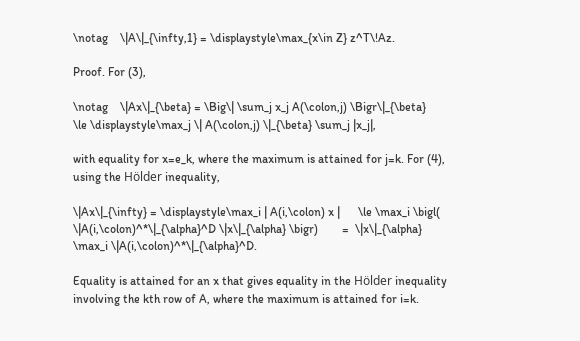\notag    \|A\|_{\infty,1} = \displaystyle\max_{x\in Z} z^T\!Az.

Proof. For (3),

\notag    \|Ax\|_{\beta} = \Big\| \sum_j x_j A(\colon,j) \Bigr\|_{\beta}         \le \displaystyle\max_j \| A(\colon,j) \|_{\beta} \sum_j |x_j|,

with equality for x=e_k, where the maximum is attained for j=k. For (4), using the Hölder inequality,

\|Ax\|_{\infty} = \displaystyle\max_i | A(i,\colon) x |      \le \max_i \bigl( \|A(i,\colon)^*\|_{\alpha}^D \|x\|_{\alpha} \bigr)        =  \|x\|_{\alpha} \max_i \|A(i,\colon)^*\|_{\alpha}^D.

Equality is attained for an x that gives equality in the Hölder inequality involving the kth row of A, where the maximum is attained for i=k.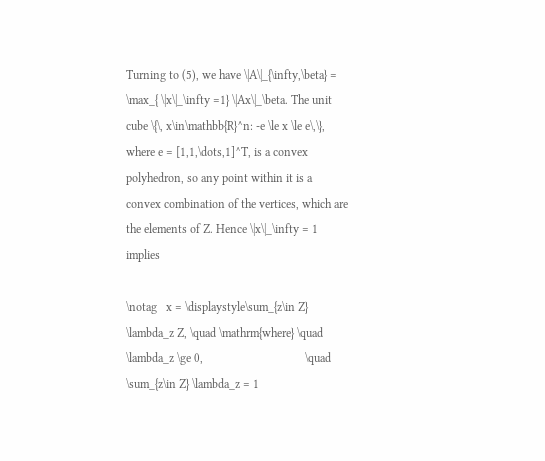Turning to (5), we have \|A\|_{\infty,\beta} = \max_{ \|x\|_\infty =1} \|Ax\|_\beta. The unit cube \{\, x\in\mathbb{R}^n: -e \le x \le e\,\}, where e = [1,1,\dots,1]^T, is a convex polyhedron, so any point within it is a convex combination of the vertices, which are the elements of Z. Hence \|x\|_\infty = 1 implies

\notag   x = \displaystyle\sum_{z\in Z} \lambda_z Z, \quad \mathrm{where} \quad \lambda_z \ge 0,                                  \quad \sum_{z\in Z} \lambda_z = 1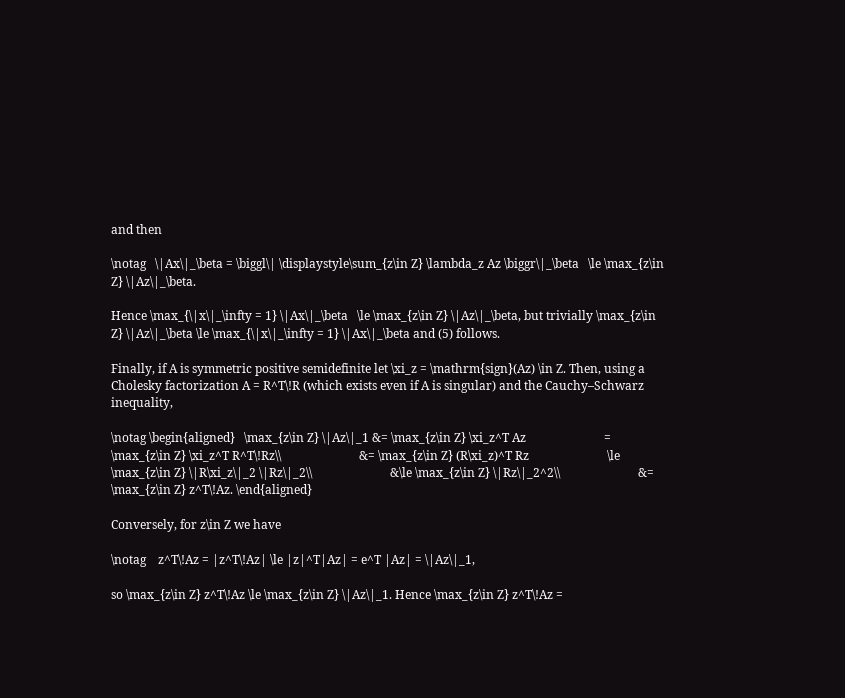and then

\notag   \|Ax\|_\beta = \biggl\| \displaystyle\sum_{z\in Z} \lambda_z Az \biggr\|_\beta   \le \max_{z\in Z} \|Az\|_\beta.

Hence \max_{\|x\|_\infty = 1} \|Ax\|_\beta   \le \max_{z\in Z} \|Az\|_\beta, but trivially \max_{z\in Z} \|Az\|_\beta \le \max_{\|x\|_\infty = 1} \|Ax\|_\beta and (5) follows.

Finally, if A is symmetric positive semidefinite let \xi_z = \mathrm{sign}(Az) \in Z. Then, using a Cholesky factorization A = R^T\!R (which exists even if A is singular) and the Cauchy–Schwarz inequality,

\notag \begin{aligned}   \max_{z\in Z} \|Az\|_1 &= \max_{z\in Z} \xi_z^T Az                          = \max_{z\in Z} \xi_z^T R^T\!Rz\\                          &= \max_{z\in Z} (R\xi_z)^T Rz                          \le \max_{z\in Z} \|R\xi_z\|_2 \|Rz\|_2\\                          &\le \max_{z\in Z} \|Rz\|_2^2\\                          &= \max_{z\in Z} z^T\!Az. \end{aligned}

Conversely, for z\in Z we have

\notag    z^T\!Az = |z^T\!Az| \le |z|^T|Az| = e^T |Az| = \|Az\|_1,

so \max_{z\in Z} z^T\!Az \le \max_{z\in Z} \|Az\|_1. Hence \max_{z\in Z} z^T\!Az =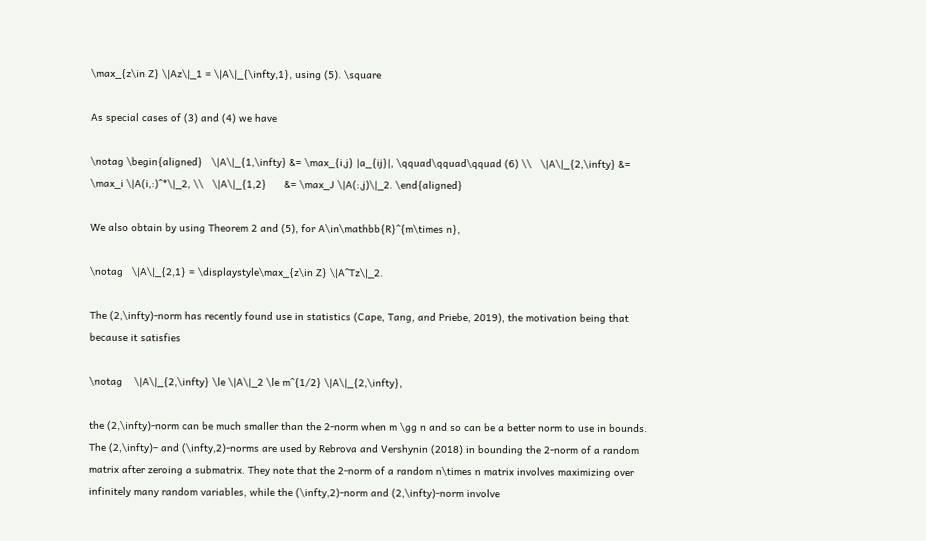\max_{z\in Z} \|Az\|_1 = \|A\|_{\infty,1}, using (5). \square

As special cases of (3) and (4) we have

\notag \begin{aligned}   \|A\|_{1,\infty} &= \max_{i,j} |a_{ij}|, \qquad\qquad\qquad (6) \\   \|A\|_{2,\infty} &= \max_i \|A(i,:)^*\|_2, \\   \|A\|_{1,2}      &= \max_J \|A(:,j)\|_2. \end{aligned}

We also obtain by using Theorem 2 and (5), for A\in\mathbb{R}^{m\times n},

\notag   \|A\|_{2,1} = \displaystyle\max_{z\in Z} \|A^Tz\|_2.

The (2,\infty)-norm has recently found use in statistics (Cape, Tang, and Priebe, 2019), the motivation being that because it satisfies

\notag    \|A\|_{2,\infty} \le \|A\|_2 \le m^{1/2} \|A\|_{2,\infty},

the (2,\infty)-norm can be much smaller than the 2-norm when m \gg n and so can be a better norm to use in bounds. The (2,\infty)– and (\infty,2)-norms are used by Rebrova and Vershynin (2018) in bounding the 2-norm of a random matrix after zeroing a submatrix. They note that the 2-norm of a random n\times n matrix involves maximizing over infinitely many random variables, while the (\infty,2)-norm and (2,\infty)-norm involve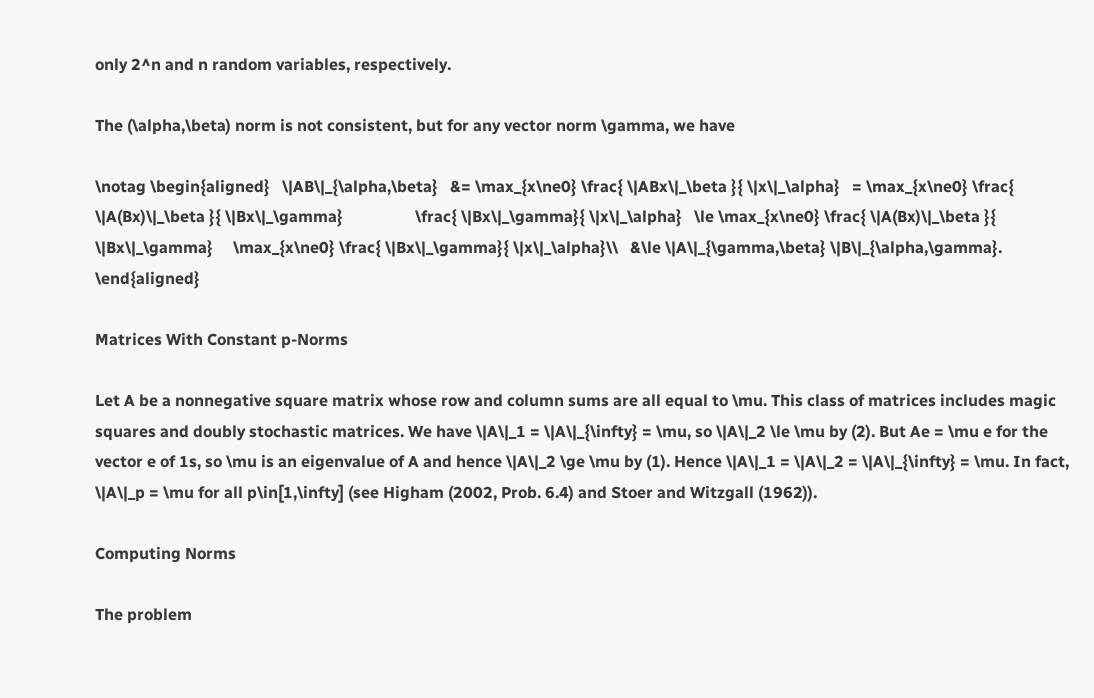only 2^n and n random variables, respectively.

The (\alpha,\beta) norm is not consistent, but for any vector norm \gamma, we have

\notag \begin{aligned}   \|AB\|_{\alpha,\beta}   &= \max_{x\ne0} \frac{ \|ABx\|_\beta }{ \|x\|_\alpha}   = \max_{x\ne0} \frac{ \|A(Bx)\|_\beta }{ \|Bx\|_\gamma}                  \frac{ \|Bx\|_\gamma}{ \|x\|_\alpha}   \le \max_{x\ne0} \frac{ \|A(Bx)\|_\beta }{ \|Bx\|_\gamma}     \max_{x\ne0} \frac{ \|Bx\|_\gamma}{ \|x\|_\alpha}\\   &\le \|A\|_{\gamma,\beta} \|B\|_{\alpha,\gamma}. \end{aligned}

Matrices With Constant p-Norms

Let A be a nonnegative square matrix whose row and column sums are all equal to \mu. This class of matrices includes magic squares and doubly stochastic matrices. We have \|A\|_1 = \|A\|_{\infty} = \mu, so \|A\|_2 \le \mu by (2). But Ae = \mu e for the vector e of 1s, so \mu is an eigenvalue of A and hence \|A\|_2 \ge \mu by (1). Hence \|A\|_1 = \|A\|_2 = \|A\|_{\infty} = \mu. In fact, \|A\|_p = \mu for all p\in[1,\infty] (see Higham (2002, Prob. 6.4) and Stoer and Witzgall (1962)).

Computing Norms

The problem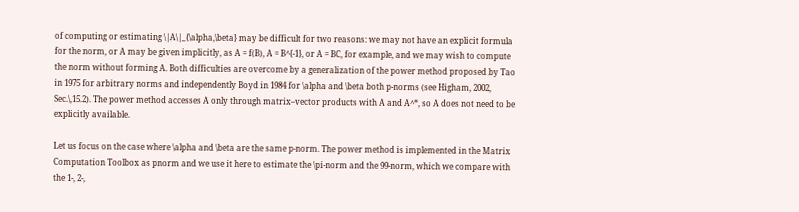of computing or estimating \|A\|_{\alpha,\beta} may be difficult for two reasons: we may not have an explicit formula for the norm, or A may be given implicitly, as A = f(B), A = B^{-1}, or A = BC, for example, and we may wish to compute the norm without forming A. Both difficulties are overcome by a generalization of the power method proposed by Tao in 1975 for arbitrary norms and independently Boyd in 1984 for \alpha and \beta both p-norms (see Higham, 2002, Sec.\,15.2). The power method accesses A only through matrix–vector products with A and A^*, so A does not need to be explicitly available.

Let us focus on the case where \alpha and \beta are the same p-norm. The power method is implemented in the Matrix Computation Toolbox as pnorm and we use it here to estimate the \pi-norm and the 99-norm, which we compare with the 1-, 2-,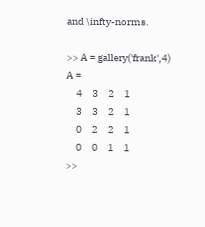and \infty-norms.

>> A = gallery('frank',4)
A =
     4     3     2     1
     3     3     2     1
     0     2     2     1
     0     0     1     1
>>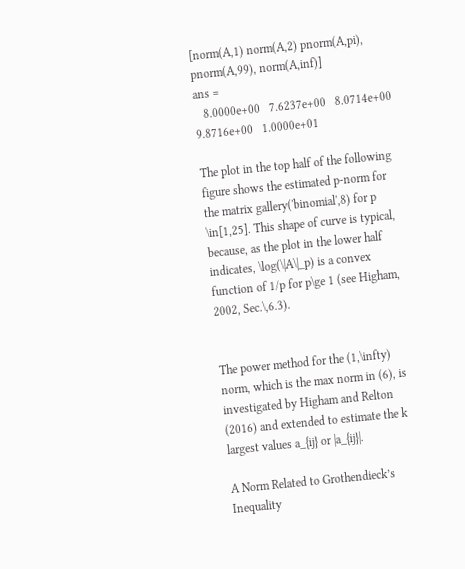[norm(A,1) norm(A,2) pnorm(A,pi), pnorm(A,99), norm(A,inf)]
ans =
   8.0000e+00   7.6237e+00   8.0714e+00   9.8716e+00   1.0000e+01

The plot in the top half of the following figure shows the estimated p-norm for the matrix gallery('binomial',8) for p \in[1,25]. This shape of curve is typical, because, as the plot in the lower half indicates, \log(\|A\|_p) is a convex function of 1/p for p\ge 1 (see Higham, 2002, Sec.\,6.3).


The power method for the (1,\infty) norm, which is the max norm in (6), is investigated by Higham and Relton (2016) and extended to estimate the k largest values a_{ij} or |a_{ij}|.

A Norm Related to Grothendieck’s Inequality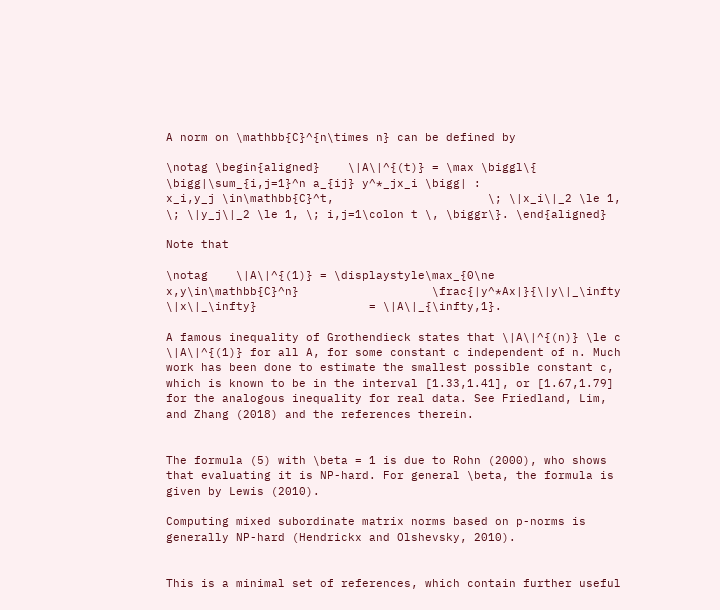A norm on \mathbb{C}^{n\times n} can be defined by

\notag \begin{aligned}    \|A\|^{(t)} = \max \biggl\{ \bigg|\sum_{i,j=1}^n a_{ij} y^*_jx_i \bigg| :                      x_i,y_j \in\mathbb{C}^t,                      \; \|x_i\|_2 \le 1,                      \; \|y_j\|_2 \le 1, \; i,j=1\colon t \, \biggr\}. \end{aligned}

Note that

\notag    \|A\|^{(1)} = \displaystyle\max_{0\ne x,y\in\mathbb{C}^n}                   \frac{|y^*Ax|}{\|y\|_\infty \|x\|_\infty}                = \|A\|_{\infty,1}.

A famous inequality of Grothendieck states that \|A\|^{(n)} \le c \|A\|^{(1)} for all A, for some constant c independent of n. Much work has been done to estimate the smallest possible constant c, which is known to be in the interval [1.33,1.41], or [1.67,1.79] for the analogous inequality for real data. See Friedland, Lim, and Zhang (2018) and the references therein.


The formula (5) with \beta = 1 is due to Rohn (2000), who shows that evaluating it is NP-hard. For general \beta, the formula is given by Lewis (2010).

Computing mixed subordinate matrix norms based on p-norms is generally NP-hard (Hendrickx and Olshevsky, 2010).


This is a minimal set of references, which contain further useful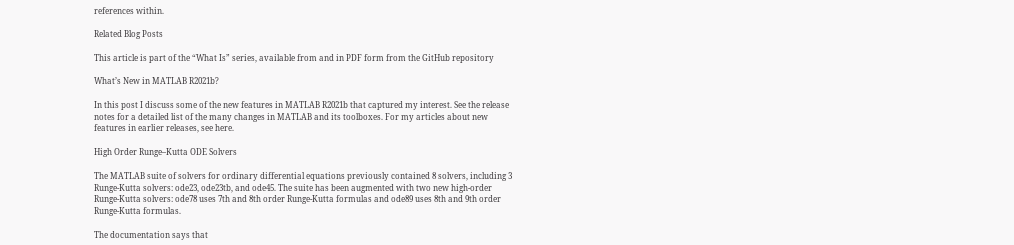references within.

Related Blog Posts

This article is part of the “What Is” series, available from and in PDF form from the GitHub repository

What’s New in MATLAB R2021b?

In this post I discuss some of the new features in MATLAB R2021b that captured my interest. See the release notes for a detailed list of the many changes in MATLAB and its toolboxes. For my articles about new features in earlier releases, see here.

High Order Runge–Kutta ODE Solvers

The MATLAB suite of solvers for ordinary differential equations previously contained 8 solvers, including 3 Runge-Kutta solvers: ode23, ode23tb, and ode45. The suite has been augmented with two new high-order Runge-Kutta solvers: ode78 uses 7th and 8th order Runge-Kutta formulas and ode89 uses 8th and 9th order Runge-Kutta formulas.

The documentation says that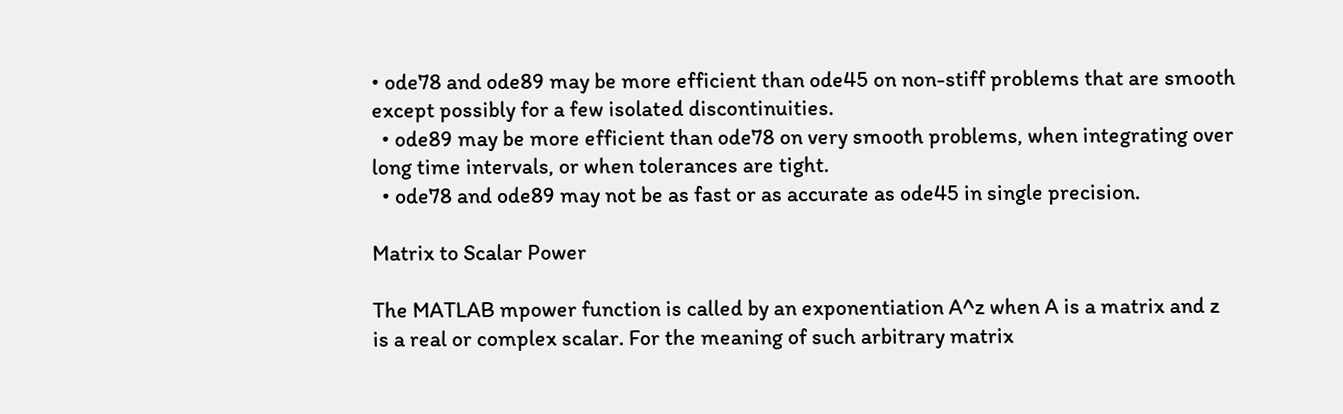• ode78 and ode89 may be more efficient than ode45 on non-stiff problems that are smooth except possibly for a few isolated discontinuities.
  • ode89 may be more efficient than ode78 on very smooth problems, when integrating over long time intervals, or when tolerances are tight.
  • ode78 and ode89 may not be as fast or as accurate as ode45 in single precision.

Matrix to Scalar Power

The MATLAB mpower function is called by an exponentiation A^z when A is a matrix and z is a real or complex scalar. For the meaning of such arbitrary matrix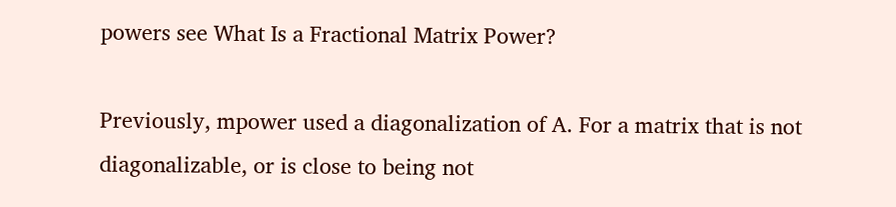powers see What Is a Fractional Matrix Power?

Previously, mpower used a diagonalization of A. For a matrix that is not diagonalizable, or is close to being not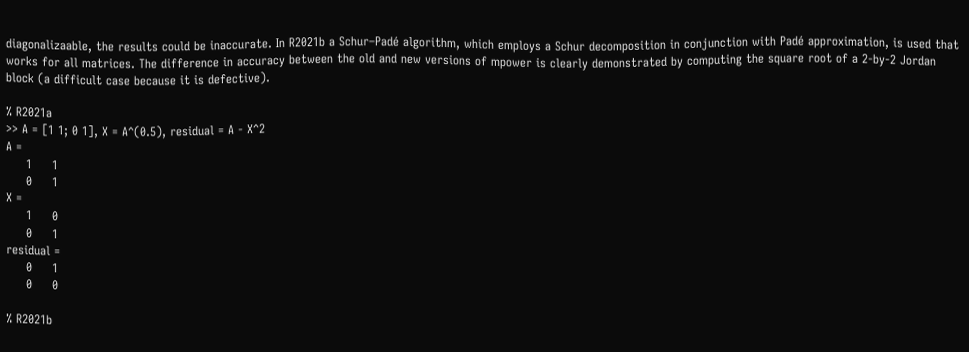diagonalizaable, the results could be inaccurate. In R2021b a Schur–Padé algorithm, which employs a Schur decomposition in conjunction with Padé approximation, is used that works for all matrices. The difference in accuracy between the old and new versions of mpower is clearly demonstrated by computing the square root of a 2-by-2 Jordan block (a difficult case because it is defective).

% R2021a
>> A = [1 1; 0 1], X = A^(0.5), residual = A - X^2
A =
     1     1
     0     1
X =
     1     0
     0     1
residual =
     0     1
     0     0

% R2021b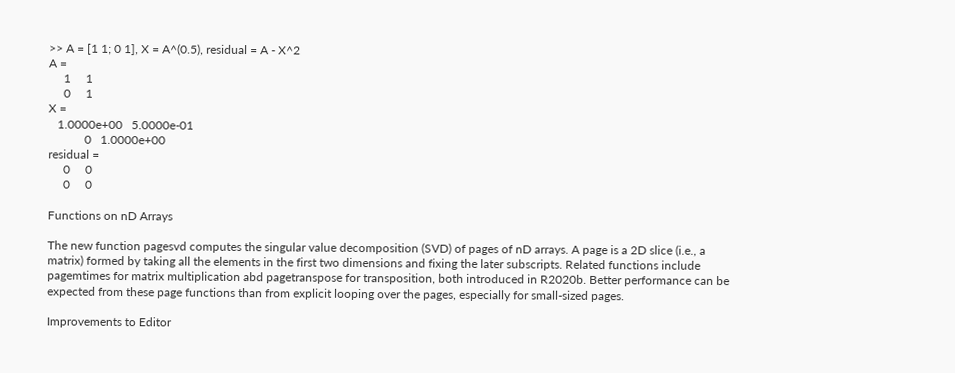>> A = [1 1; 0 1], X = A^(0.5), residual = A - X^2
A =
     1     1
     0     1
X =
   1.0000e+00   5.0000e-01
            0   1.0000e+00
residual =
     0     0
     0     0

Functions on nD Arrays

The new function pagesvd computes the singular value decomposition (SVD) of pages of nD arrays. A page is a 2D slice (i.e., a matrix) formed by taking all the elements in the first two dimensions and fixing the later subscripts. Related functions include pagemtimes for matrix multiplication abd pagetranspose for transposition, both introduced in R2020b. Better performance can be expected from these page functions than from explicit looping over the pages, especially for small-sized pages.

Improvements to Editor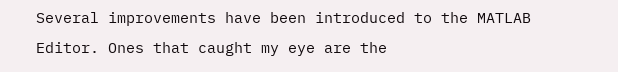Several improvements have been introduced to the MATLAB Editor. Ones that caught my eye are the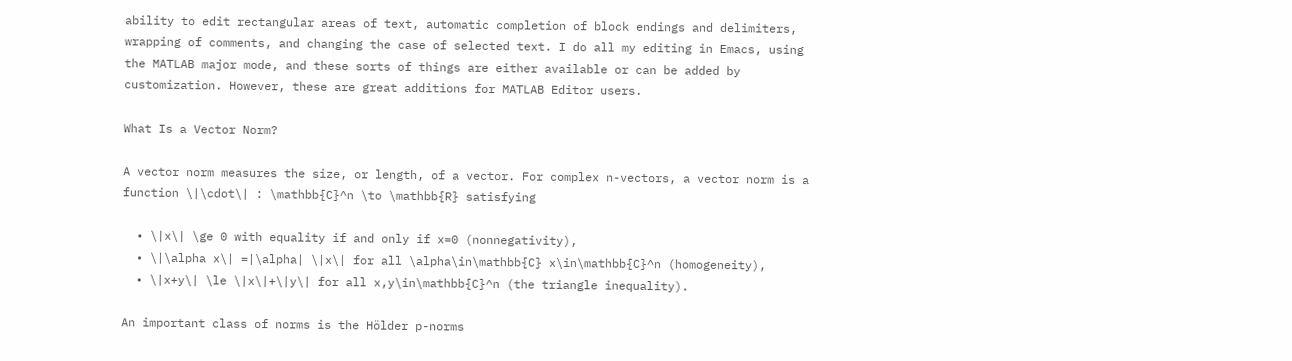ability to edit rectangular areas of text, automatic completion of block endings and delimiters, wrapping of comments, and changing the case of selected text. I do all my editing in Emacs, using the MATLAB major mode, and these sorts of things are either available or can be added by customization. However, these are great additions for MATLAB Editor users.

What Is a Vector Norm?

A vector norm measures the size, or length, of a vector. For complex n-vectors, a vector norm is a function \|\cdot\| : \mathbb{C}^n \to \mathbb{R} satisfying

  • \|x\| \ge 0 with equality if and only if x=0 (nonnegativity),
  • \|\alpha x\| =|\alpha| \|x\| for all \alpha\in\mathbb{C} x\in\mathbb{C}^n (homogeneity),
  • \|x+y\| \le \|x\|+\|y\| for all x,y\in\mathbb{C}^n (the triangle inequality).

An important class of norms is the Hölder p-norms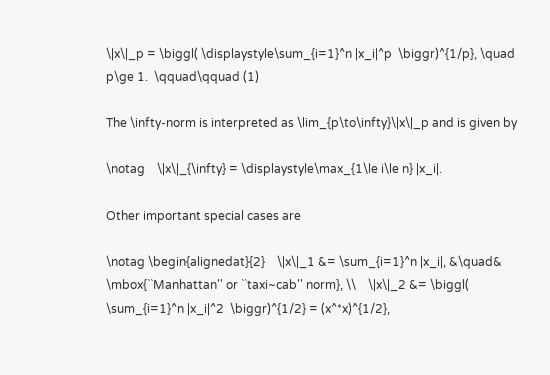\|x\|_p = \biggl( \displaystyle\sum_{i=1}^n |x_i|^p  \biggr)^{1/p}, \quad p\ge 1.  \qquad\qquad (1)

The \infty-norm is interpreted as \lim_{p\to\infty}\|x\|_p and is given by

\notag    \|x\|_{\infty} = \displaystyle\max_{1\le i\le n} |x_i|.

Other important special cases are

\notag \begin{alignedat}{2}    \|x\|_1 &= \sum_{i=1}^n |x_i|, &\quad&                 \mbox{``Manhattan'' or ``taxi~cab'' norm}, \\    \|x\|_2 &= \biggl( \sum_{i=1}^n |x_i|^2  \biggr)^{1/2} = (x^*x)^{1/2},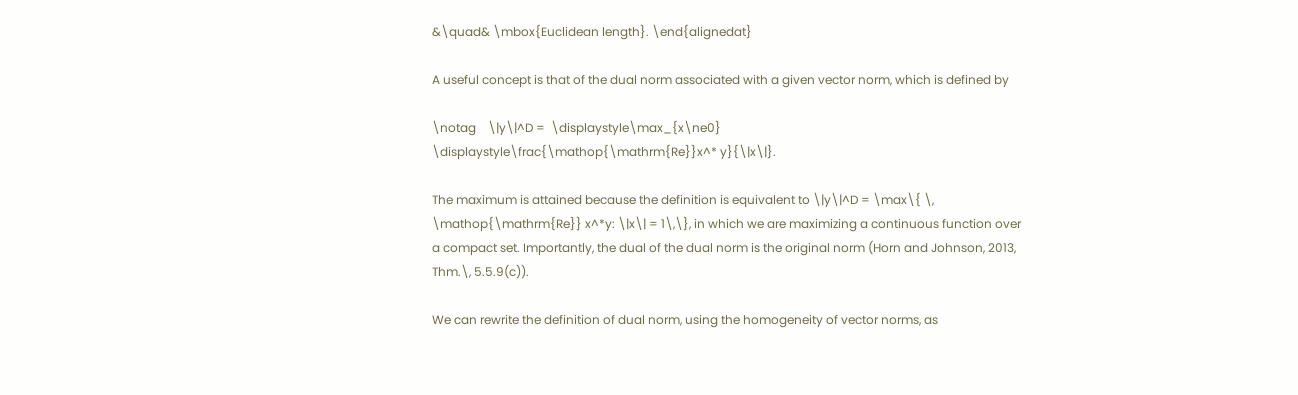&\quad& \mbox{Euclidean length}. \end{alignedat}

A useful concept is that of the dual norm associated with a given vector norm, which is defined by

\notag    \|y\|^D =  \displaystyle\max_{x\ne0}               \displaystyle\frac{\mathop{\mathrm{Re}}x^* y}{\|x\|}.

The maximum is attained because the definition is equivalent to \|y\|^D = \max\{ \, \mathop{\mathrm{Re}} x^*y: \|x\| = 1\,\}, in which we are maximizing a continuous function over a compact set. Importantly, the dual of the dual norm is the original norm (Horn and Johnson, 2013, Thm.\, 5.5.9(c)).

We can rewrite the definition of dual norm, using the homogeneity of vector norms, as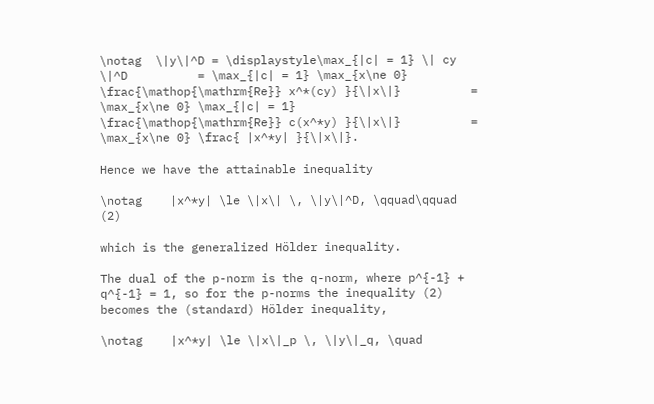\notag  \|y\|^D = \displaystyle\max_{|c| = 1} \| cy \|^D          = \max_{|c| = 1} \max_{x\ne 0} \frac{\mathop{\mathrm{Re}} x^*(cy) }{\|x\|}          =  \max_{x\ne 0} \max_{|c| = 1} \frac{\mathop{\mathrm{Re}} c(x^*y) }{\|x\|}          =  \max_{x\ne 0} \frac{ |x^*y| }{\|x\|}.

Hence we have the attainable inequality

\notag    |x^*y| \le \|x\| \, \|y\|^D, \qquad\qquad (2)

which is the generalized Hölder inequality.

The dual of the p-norm is the q-norm, where p^{-1} + q^{-1} = 1, so for the p-norms the inequality (2) becomes the (standard) Hölder inequality,

\notag    |x^*y| \le \|x\|_p \, \|y\|_q, \quad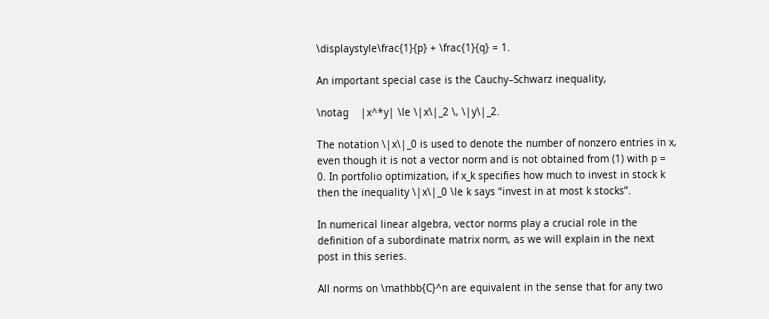\displaystyle\frac{1}{p} + \frac{1}{q} = 1.

An important special case is the Cauchy–Schwarz inequality,

\notag    |x^*y| \le \|x\|_2 \, \|y\|_2.

The notation \|x\|_0 is used to denote the number of nonzero entries in x, even though it is not a vector norm and is not obtained from (1) with p = 0. In portfolio optimization, if x_k specifies how much to invest in stock k then the inequality \|x\|_0 \le k says “invest in at most k stocks”.

In numerical linear algebra, vector norms play a crucial role in the definition of a subordinate matrix norm, as we will explain in the next post in this series.

All norms on \mathbb{C}^n are equivalent in the sense that for any two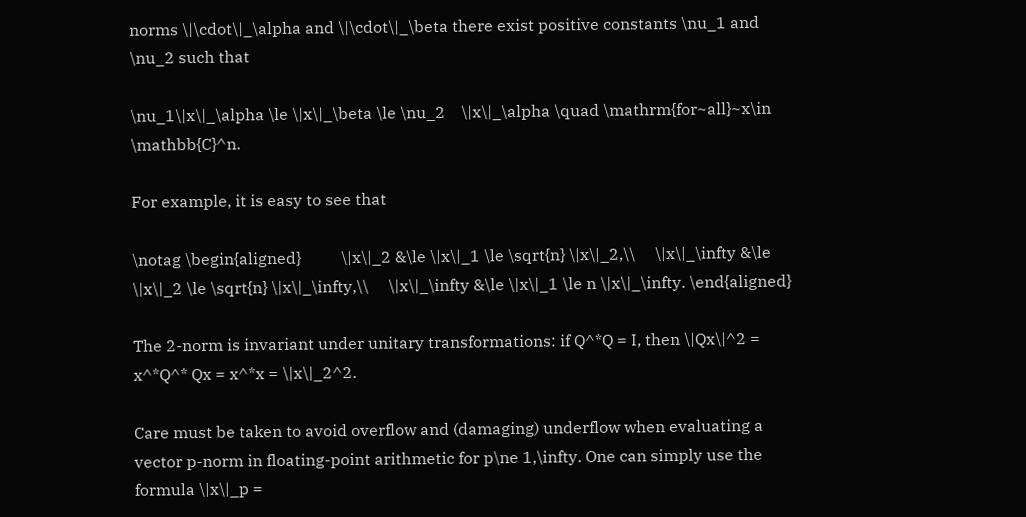norms \|\cdot\|_\alpha and \|\cdot\|_\beta there exist positive constants \nu_1 and \nu_2 such that

\nu_1\|x\|_\alpha \le \|x\|_\beta \le \nu_2    \|x\|_\alpha \quad \mathrm{for~all}~x\in \mathbb{C}^n.

For example, it is easy to see that

\notag \begin{aligned}          \|x\|_2 &\le \|x\|_1 \le \sqrt{n} \|x\|_2,\\     \|x\|_\infty &\le \|x\|_2 \le \sqrt{n} \|x\|_\infty,\\     \|x\|_\infty &\le \|x\|_1 \le n \|x\|_\infty. \end{aligned}

The 2-norm is invariant under unitary transformations: if Q^*Q = I, then \|Qx\|^2 = x^*Q^* Qx = x^*x = \|x\|_2^2.

Care must be taken to avoid overflow and (damaging) underflow when evaluating a vector p-norm in floating-point arithmetic for p\ne 1,\infty. One can simply use the formula \|x\|_p =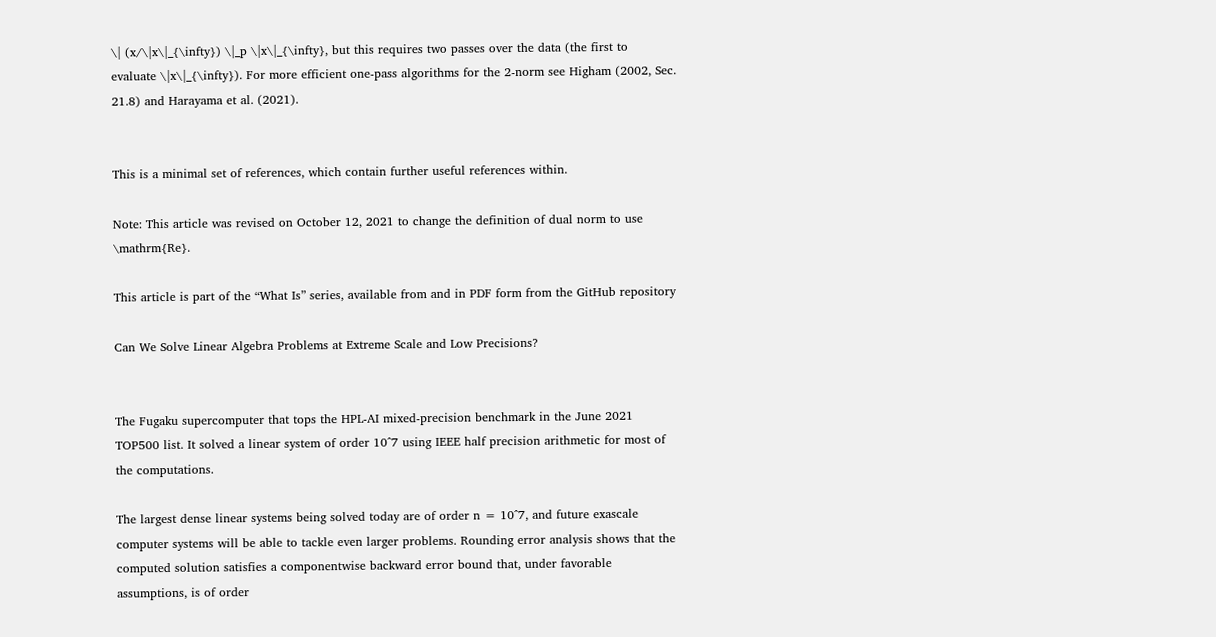\| (x/\|x\|_{\infty}) \|_p \|x\|_{\infty}, but this requires two passes over the data (the first to evaluate \|x\|_{\infty}). For more efficient one-pass algorithms for the 2-norm see Higham (2002, Sec. 21.8) and Harayama et al. (2021).


This is a minimal set of references, which contain further useful references within.

Note: This article was revised on October 12, 2021 to change the definition of dual norm to use \mathrm{Re}.

This article is part of the “What Is” series, available from and in PDF form from the GitHub repository

Can We Solve Linear Algebra Problems at Extreme Scale and Low Precisions?


The Fugaku supercomputer that tops the HPL-AI mixed-precision benchmark in the June 2021 TOP500 list. It solved a linear system of order 10^7 using IEEE half precision arithmetic for most of the computations.

The largest dense linear systems being solved today are of order n = 10^7, and future exascale computer systems will be able to tackle even larger problems. Rounding error analysis shows that the computed solution satisfies a componentwise backward error bound that, under favorable assumptions, is of order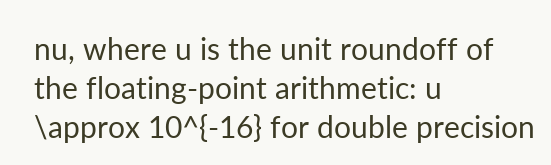nu, where u is the unit roundoff of the floating-point arithmetic: u \approx 10^{-16} for double precision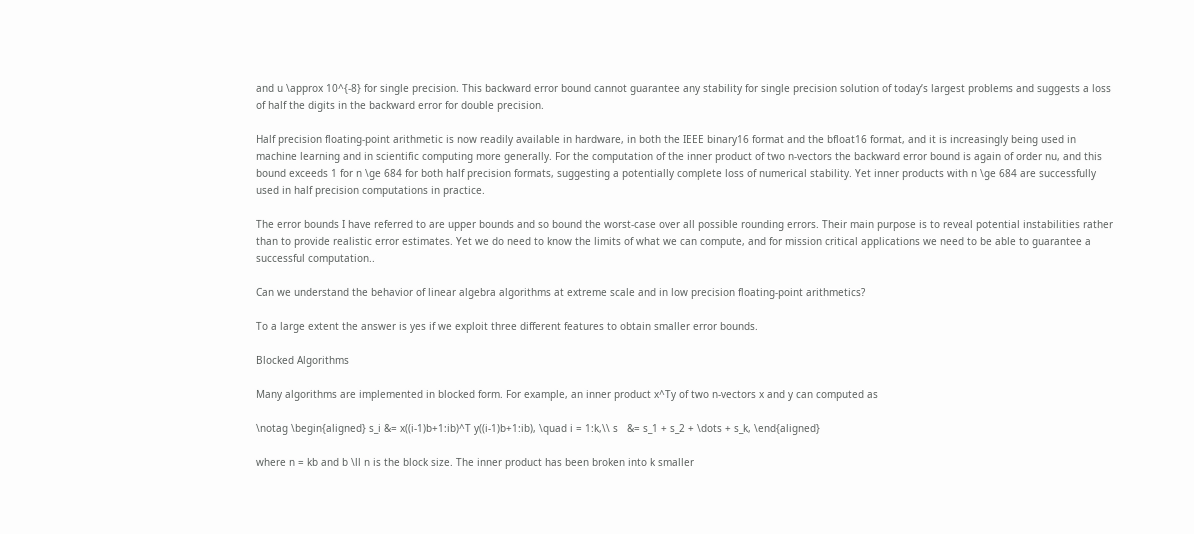and u \approx 10^{-8} for single precision. This backward error bound cannot guarantee any stability for single precision solution of today’s largest problems and suggests a loss of half the digits in the backward error for double precision.

Half precision floating-point arithmetic is now readily available in hardware, in both the IEEE binary16 format and the bfloat16 format, and it is increasingly being used in machine learning and in scientific computing more generally. For the computation of the inner product of two n-vectors the backward error bound is again of order nu, and this bound exceeds 1 for n \ge 684 for both half precision formats, suggesting a potentially complete loss of numerical stability. Yet inner products with n \ge 684 are successfully used in half precision computations in practice.

The error bounds I have referred to are upper bounds and so bound the worst-case over all possible rounding errors. Their main purpose is to reveal potential instabilities rather than to provide realistic error estimates. Yet we do need to know the limits of what we can compute, and for mission critical applications we need to be able to guarantee a successful computation..

Can we understand the behavior of linear algebra algorithms at extreme scale and in low precision floating-point arithmetics?

To a large extent the answer is yes if we exploit three different features to obtain smaller error bounds.

Blocked Algorithms

Many algorithms are implemented in blocked form. For example, an inner product x^Ty of two n-vectors x and y can computed as

\notag \begin{aligned} s_i &= x((i-1)b+1:ib)^T y((i-1)b+1:ib), \quad i = 1:k,\\ s   &= s_1 + s_2 + \dots + s_k, \end{aligned}

where n = kb and b \ll n is the block size. The inner product has been broken into k smaller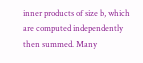inner products of size b, which are computed independently then summed. Many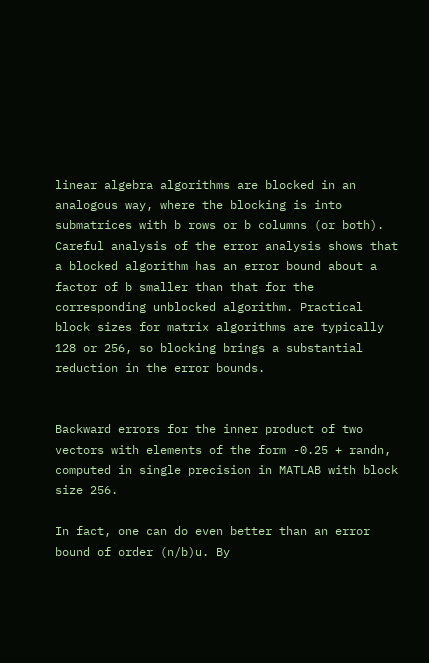linear algebra algorithms are blocked in an analogous way, where the blocking is into submatrices with b rows or b columns (or both). Careful analysis of the error analysis shows that a blocked algorithm has an error bound about a factor of b smaller than that for the corresponding unblocked algorithm. Practical block sizes for matrix algorithms are typically 128 or 256, so blocking brings a substantial reduction in the error bounds.


Backward errors for the inner product of two vectors with elements of the form -0.25 + randn, computed in single precision in MATLAB with block size 256.

In fact, one can do even better than an error bound of order (n/b)u. By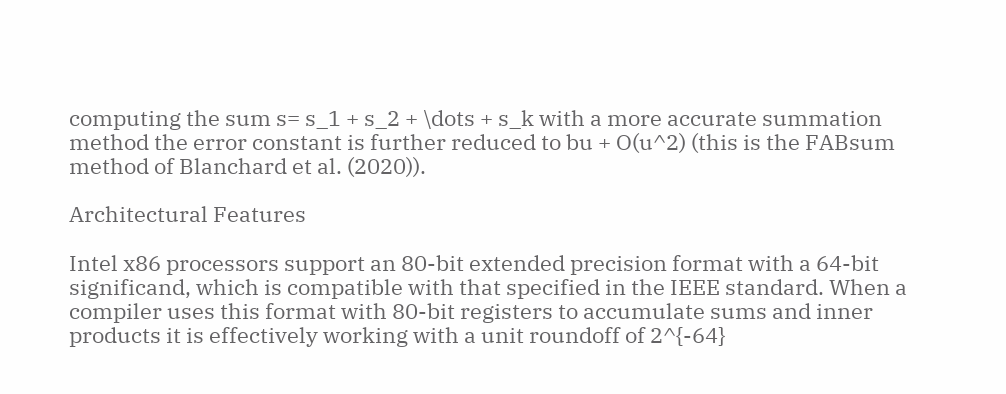computing the sum s= s_1 + s_2 + \dots + s_k with a more accurate summation method the error constant is further reduced to bu + O(u^2) (this is the FABsum method of Blanchard et al. (2020)).

Architectural Features

Intel x86 processors support an 80-bit extended precision format with a 64-bit significand, which is compatible with that specified in the IEEE standard. When a compiler uses this format with 80-bit registers to accumulate sums and inner products it is effectively working with a unit roundoff of 2^{-64}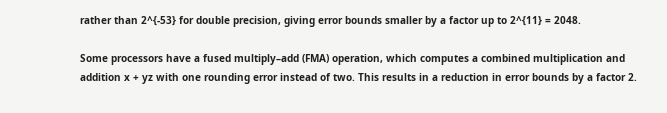rather than 2^{-53} for double precision, giving error bounds smaller by a factor up to 2^{11} = 2048.

Some processors have a fused multiply–add (FMA) operation, which computes a combined multiplication and addition x + yz with one rounding error instead of two. This results in a reduction in error bounds by a factor 2.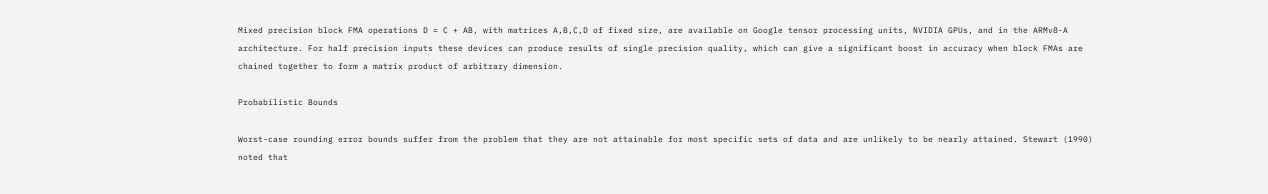Mixed precision block FMA operations D = C + AB, with matrices A,B,C,D of fixed size, are available on Google tensor processing units, NVIDIA GPUs, and in the ARMv8-A architecture. For half precision inputs these devices can produce results of single precision quality, which can give a significant boost in accuracy when block FMAs are chained together to form a matrix product of arbitrary dimension.

Probabilistic Bounds

Worst-case rounding error bounds suffer from the problem that they are not attainable for most specific sets of data and are unlikely to be nearly attained. Stewart (1990) noted that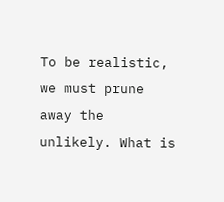To be realistic, we must prune away the unlikely. What is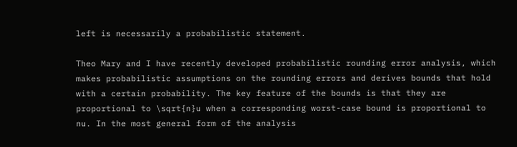left is necessarily a probabilistic statement.

Theo Mary and I have recently developed probabilistic rounding error analysis, which makes probabilistic assumptions on the rounding errors and derives bounds that hold with a certain probability. The key feature of the bounds is that they are proportional to \sqrt{n}u when a corresponding worst-case bound is proportional to nu. In the most general form of the analysis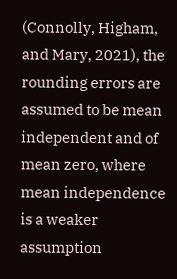(Connolly, Higham, and Mary, 2021), the rounding errors are assumed to be mean independent and of mean zero, where mean independence is a weaker assumption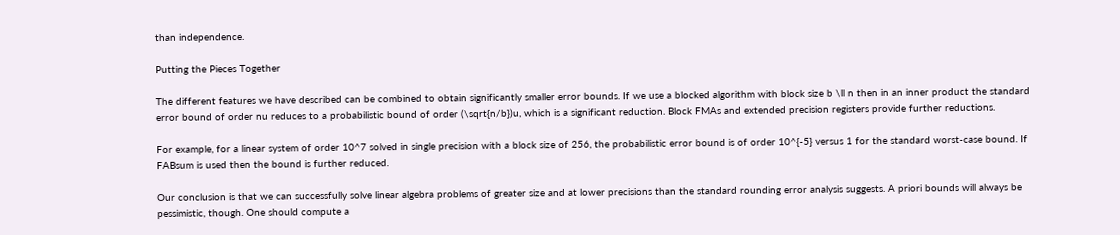than independence.

Putting the Pieces Together

The different features we have described can be combined to obtain significantly smaller error bounds. If we use a blocked algorithm with block size b \ll n then in an inner product the standard error bound of order nu reduces to a probabilistic bound of order (\sqrt{n/b})u, which is a significant reduction. Block FMAs and extended precision registers provide further reductions.

For example, for a linear system of order 10^7 solved in single precision with a block size of 256, the probabilistic error bound is of order 10^{-5} versus 1 for the standard worst-case bound. If FABsum is used then the bound is further reduced.

Our conclusion is that we can successfully solve linear algebra problems of greater size and at lower precisions than the standard rounding error analysis suggests. A priori bounds will always be pessimistic, though. One should compute a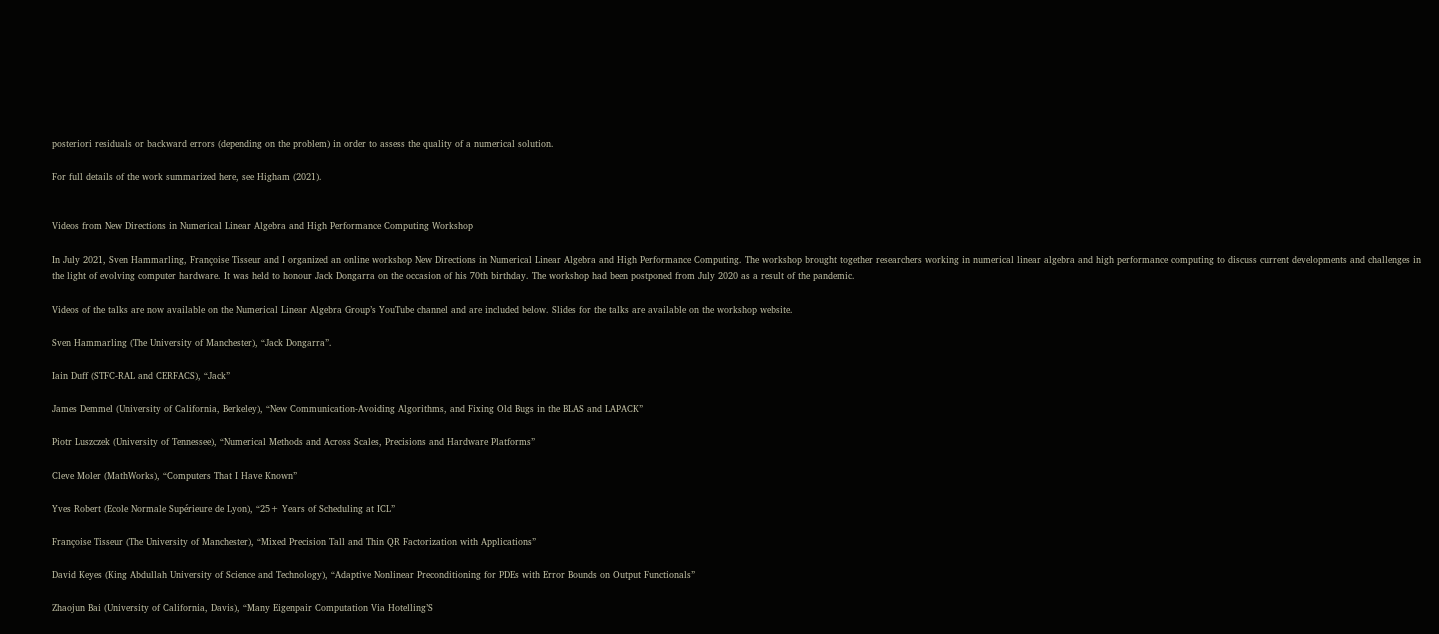posteriori residuals or backward errors (depending on the problem) in order to assess the quality of a numerical solution.

For full details of the work summarized here, see Higham (2021).


Videos from New Directions in Numerical Linear Algebra and High Performance Computing Workshop

In July 2021, Sven Hammarling, Françoise Tisseur and I organized an online workshop New Directions in Numerical Linear Algebra and High Performance Computing. The workshop brought together researchers working in numerical linear algebra and high performance computing to discuss current developments and challenges in the light of evolving computer hardware. It was held to honour Jack Dongarra on the occasion of his 70th birthday. The workshop had been postponed from July 2020 as a result of the pandemic.

Videos of the talks are now available on the Numerical Linear Algebra Group’s YouTube channel and are included below. Slides for the talks are available on the workshop website.

Sven Hammarling (The University of Manchester), “Jack Dongarra”.

Iain Duff (STFC-RAL and CERFACS), “Jack”

James Demmel (University of California, Berkeley), “New Communication-Avoiding Algorithms, and Fixing Old Bugs in the BLAS and LAPACK”

Piotr Luszczek (University of Tennessee), “Numerical Methods and Across Scales, Precisions and Hardware Platforms”

Cleve Moler (MathWorks), “Computers That I Have Known”

Yves Robert (Ecole Normale Supérieure de Lyon), “25+ Years of Scheduling at ICL”

Françoise Tisseur (The University of Manchester), “Mixed Precision Tall and Thin QR Factorization with Applications”

David Keyes (King Abdullah University of Science and Technology), “Adaptive Nonlinear Preconditioning for PDEs with Error Bounds on Output Functionals”

Zhaojun Bai (University of California, Davis), “Many Eigenpair Computation Via Hotelling’S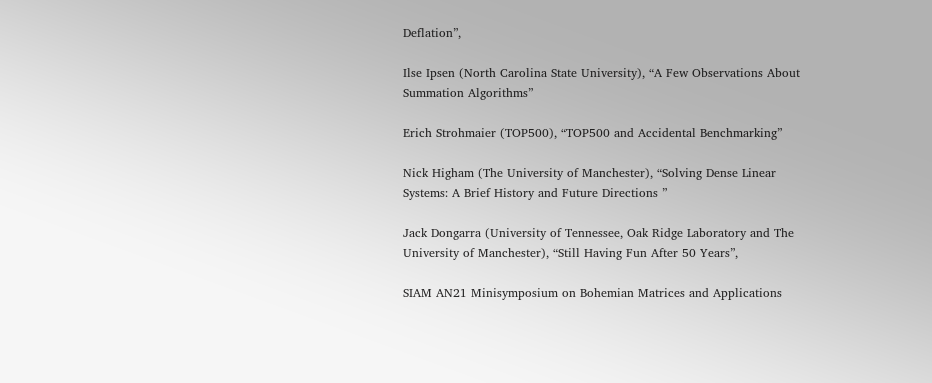Deflation”,

Ilse Ipsen (North Carolina State University), “A Few Observations About Summation Algorithms”

Erich Strohmaier (TOP500), “TOP500 and Accidental Benchmarking”

Nick Higham (The University of Manchester), “Solving Dense Linear Systems: A Brief History and Future Directions ”

Jack Dongarra (University of Tennessee, Oak Ridge Laboratory and The University of Manchester), “Still Having Fun After 50 Years”,

SIAM AN21 Minisymposium on Bohemian Matrices and Applications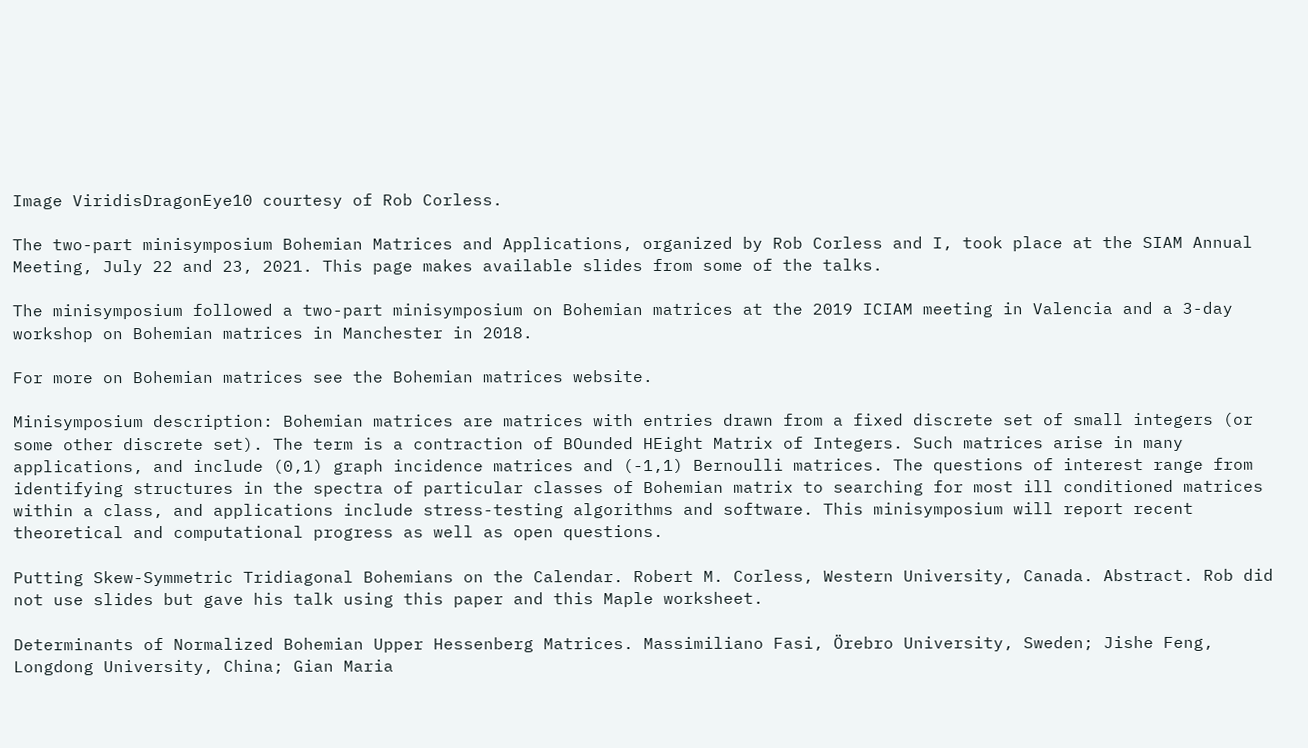Image ViridisDragonEye10 courtesy of Rob Corless.

The two-part minisymposium Bohemian Matrices and Applications, organized by Rob Corless and I, took place at the SIAM Annual Meeting, July 22 and 23, 2021. This page makes available slides from some of the talks.

The minisymposium followed a two-part minisymposium on Bohemian matrices at the 2019 ICIAM meeting in Valencia and a 3-day workshop on Bohemian matrices in Manchester in 2018.

For more on Bohemian matrices see the Bohemian matrices website.

Minisymposium description: Bohemian matrices are matrices with entries drawn from a fixed discrete set of small integers (or some other discrete set). The term is a contraction of BOunded HEight Matrix of Integers. Such matrices arise in many applications, and include (0,1) graph incidence matrices and (-1,1) Bernoulli matrices. The questions of interest range from identifying structures in the spectra of particular classes of Bohemian matrix to searching for most ill conditioned matrices within a class, and applications include stress-testing algorithms and software. This minisymposium will report recent theoretical and computational progress as well as open questions.

Putting Skew-Symmetric Tridiagonal Bohemians on the Calendar. Robert M. Corless, Western University, Canada. Abstract. Rob did not use slides but gave his talk using this paper and this Maple worksheet.

Determinants of Normalized Bohemian Upper Hessenberg Matrices. Massimiliano Fasi, Örebro University, Sweden; Jishe Feng, Longdong University, China; Gian Maria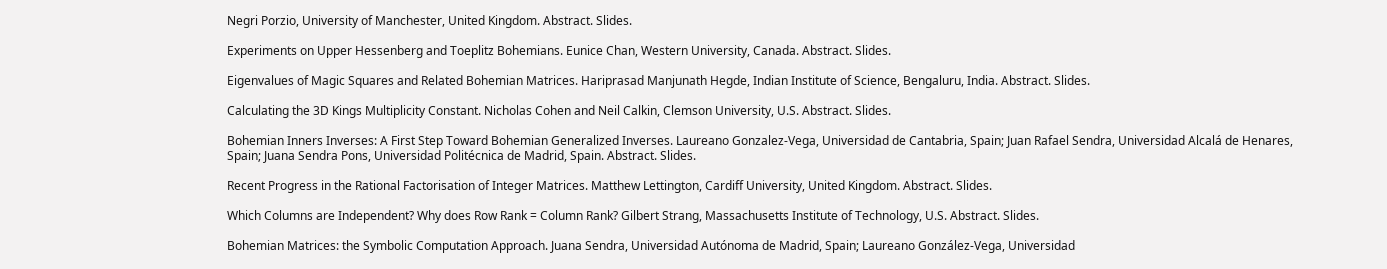Negri Porzio, University of Manchester, United Kingdom. Abstract. Slides.

Experiments on Upper Hessenberg and Toeplitz Bohemians. Eunice Chan, Western University, Canada. Abstract. Slides.

Eigenvalues of Magic Squares and Related Bohemian Matrices. Hariprasad Manjunath Hegde, Indian Institute of Science, Bengaluru, India. Abstract. Slides.

Calculating the 3D Kings Multiplicity Constant. Nicholas Cohen and Neil Calkin, Clemson University, U.S. Abstract. Slides.

Bohemian Inners Inverses: A First Step Toward Bohemian Generalized Inverses. Laureano Gonzalez-Vega, Universidad de Cantabria, Spain; Juan Rafael Sendra, Universidad Alcalá de Henares, Spain; Juana Sendra Pons, Universidad Politécnica de Madrid, Spain. Abstract. Slides.

Recent Progress in the Rational Factorisation of Integer Matrices. Matthew Lettington, Cardiff University, United Kingdom. Abstract. Slides.

Which Columns are Independent? Why does Row Rank = Column Rank? Gilbert Strang, Massachusetts Institute of Technology, U.S. Abstract. Slides.

Bohemian Matrices: the Symbolic Computation Approach. Juana Sendra, Universidad Autónoma de Madrid, Spain; Laureano González-Vega, Universidad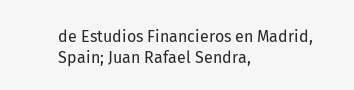de Estudios Financieros en Madrid, Spain; Juan Rafael Sendra,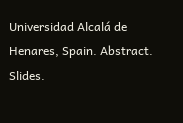Universidad Alcalá de Henares, Spain. Abstract. Slides.